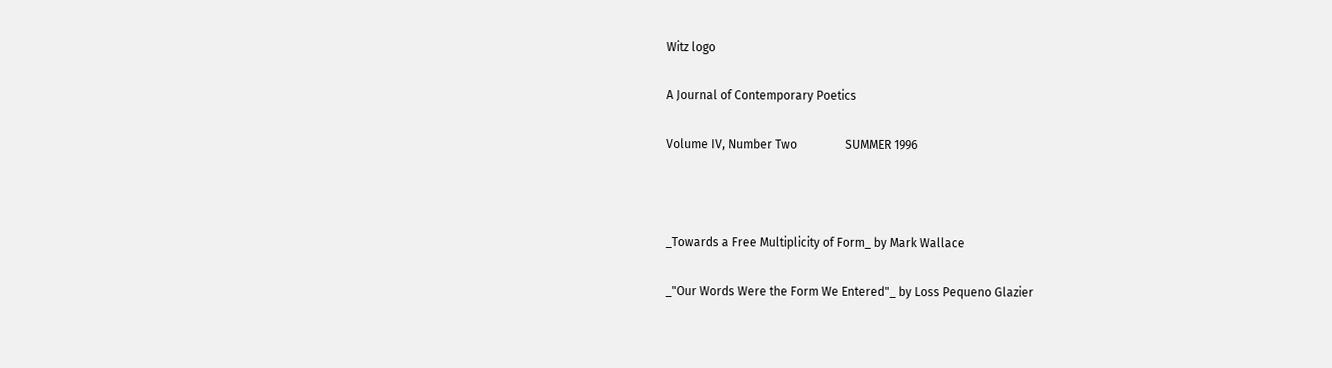Witz logo

A Journal of Contemporary Poetics

Volume IV, Number Two                SUMMER 1996



_Towards a Free Multiplicity of Form_ by Mark Wallace

_"Our Words Were the Form We Entered"_ by Loss Pequeno Glazier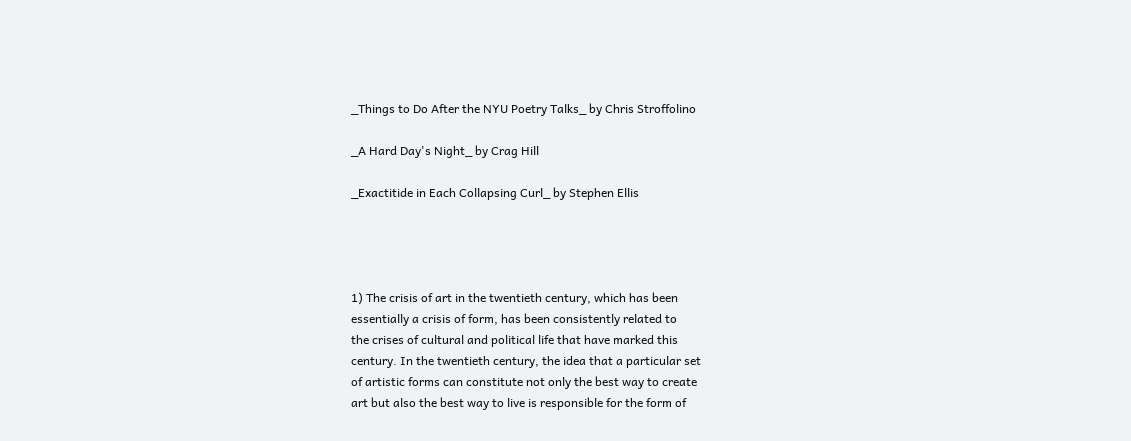_Things to Do After the NYU Poetry Talks_ by Chris Stroffolino

_A Hard Day's Night_ by Crag Hill

_Exactitide in Each Collapsing Curl_ by Stephen Ellis




1) The crisis of art in the twentieth century, which has been
essentially a crisis of form, has been consistently related to
the crises of cultural and political life that have marked this
century. In the twentieth century, the idea that a particular set
of artistic forms can constitute not only the best way to create
art but also the best way to live is responsible for the form of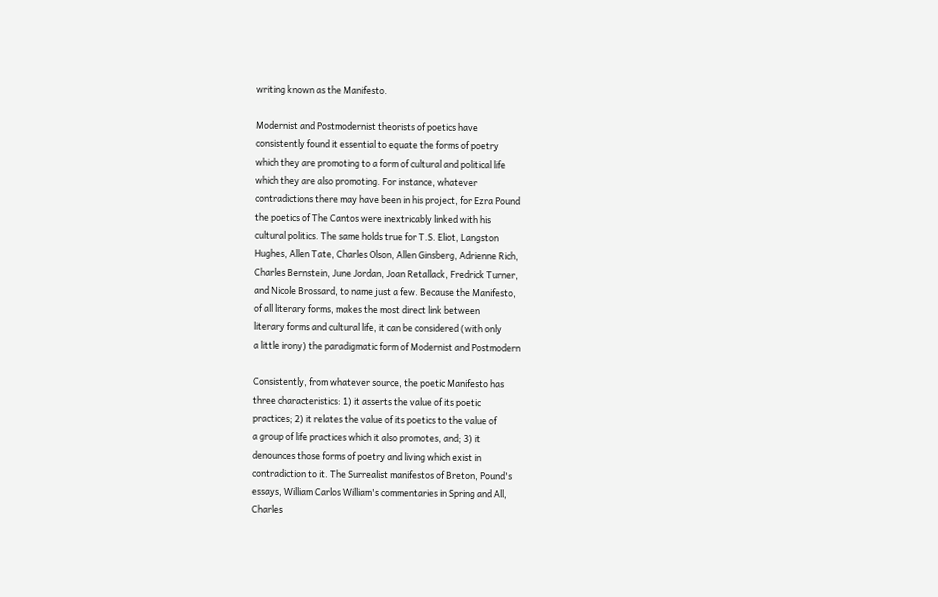writing known as the Manifesto.

Modernist and Postmodernist theorists of poetics have
consistently found it essential to equate the forms of poetry
which they are promoting to a form of cultural and political life
which they are also promoting. For instance, whatever
contradictions there may have been in his project, for Ezra Pound
the poetics of The Cantos were inextricably linked with his
cultural politics. The same holds true for T.S. Eliot, Langston
Hughes, Allen Tate, Charles Olson, Allen Ginsberg, Adrienne Rich,
Charles Bernstein, June Jordan, Joan Retallack, Fredrick Turner,
and Nicole Brossard, to name just a few. Because the Manifesto,
of all literary forms, makes the most direct link between
literary forms and cultural life, it can be considered (with only
a little irony) the paradigmatic form of Modernist and Postmodern

Consistently, from whatever source, the poetic Manifesto has
three characteristics: 1) it asserts the value of its poetic
practices; 2) it relates the value of its poetics to the value of
a group of life practices which it also promotes, and; 3) it
denounces those forms of poetry and living which exist in
contradiction to it. The Surrealist manifestos of Breton, Pound's
essays, William Carlos William's commentaries in Spring and All,
Charles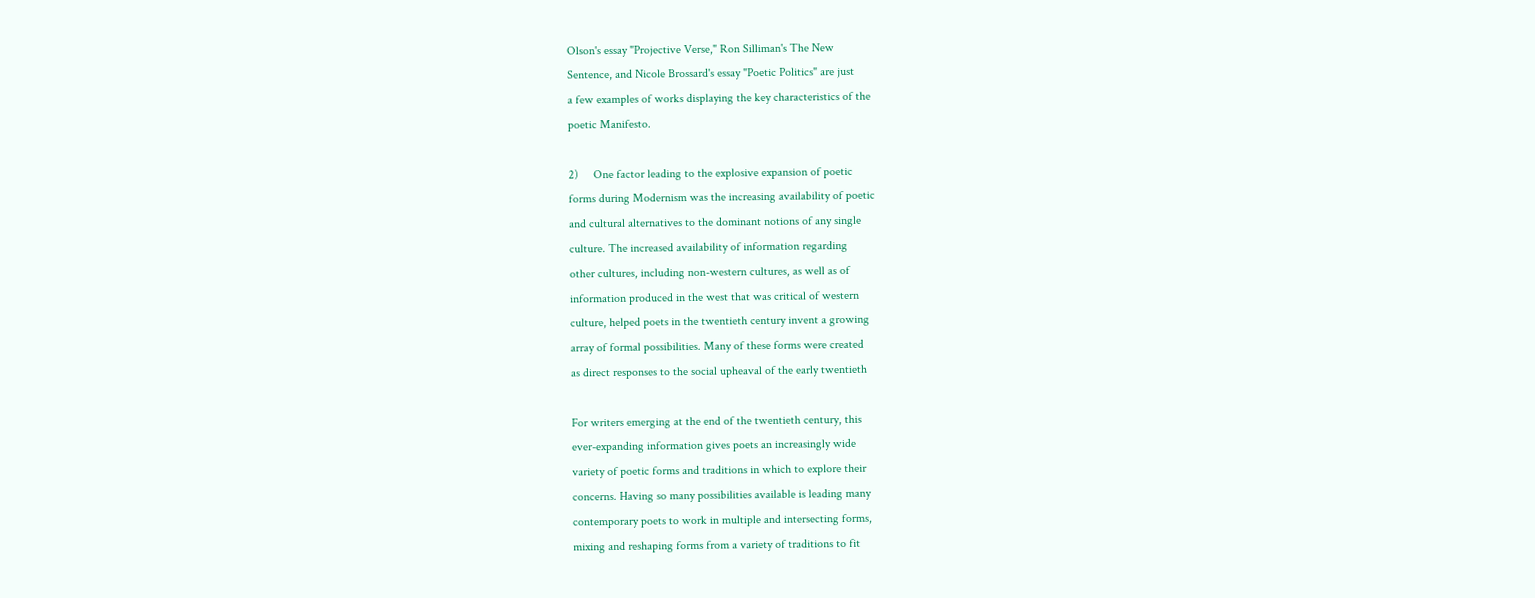Olson's essay "Projective Verse," Ron Silliman's The New
Sentence, and Nicole Brossard's essay "Poetic Politics" are just
a few examples of works displaying the key characteristics of the
poetic Manifesto.

2)     One factor leading to the explosive expansion of poetic
forms during Modernism was the increasing availability of poetic
and cultural alternatives to the dominant notions of any single
culture. The increased availability of information regarding
other cultures, including non-western cultures, as well as of
information produced in the west that was critical of western
culture, helped poets in the twentieth century invent a growing
array of formal possibilities. Many of these forms were created
as direct responses to the social upheaval of the early twentieth

For writers emerging at the end of the twentieth century, this
ever-expanding information gives poets an increasingly wide
variety of poetic forms and traditions in which to explore their
concerns. Having so many possibilities available is leading many
contemporary poets to work in multiple and intersecting forms,
mixing and reshaping forms from a variety of traditions to fit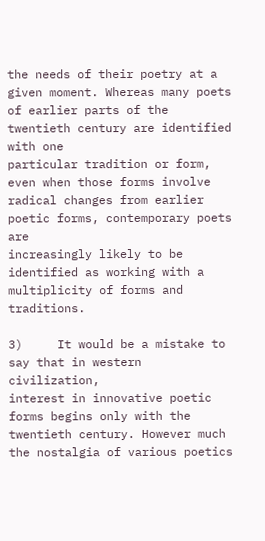the needs of their poetry at a given moment. Whereas many poets
of earlier parts of the twentieth century are identified with one
particular tradition or form, even when those forms involve
radical changes from earlier poetic forms, contemporary poets are
increasingly likely to be identified as working with a
multiplicity of forms and traditions.

3)     It would be a mistake to say that in western civilization,
interest in innovative poetic forms begins only with the
twentieth century. However much the nostalgia of various poetics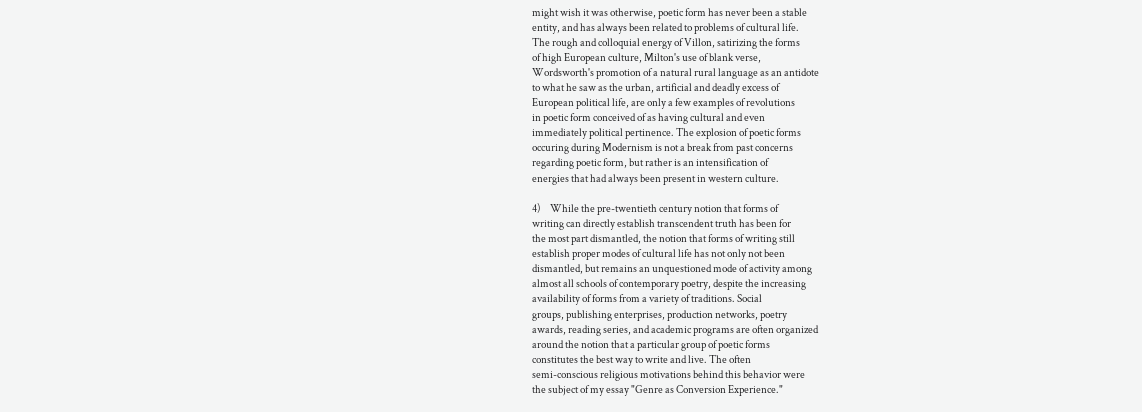might wish it was otherwise, poetic form has never been a stable
entity, and has always been related to problems of cultural life.
The rough and colloquial energy of Villon, satirizing the forms
of high European culture, Milton's use of blank verse,
Wordsworth's promotion of a natural rural language as an antidote
to what he saw as the urban, artificial and deadly excess of
European political life, are only a few examples of revolutions
in poetic form conceived of as having cultural and even
immediately political pertinence. The explosion of poetic forms
occuring during Modernism is not a break from past concerns
regarding poetic form, but rather is an intensification of
energies that had always been present in western culture.

4)     While the pre-twentieth century notion that forms of
writing can directly establish transcendent truth has been for
the most part dismantled, the notion that forms of writing still
establish proper modes of cultural life has not only not been
dismantled, but remains an unquestioned mode of activity among
almost all schools of contemporary poetry, despite the increasing
availability of forms from a variety of traditions. Social
groups, publishing enterprises, production networks, poetry
awards, reading series, and academic programs are often organized
around the notion that a particular group of poetic forms
constitutes the best way to write and live. The often
semi-conscious religious motivations behind this behavior were
the subject of my essay "Genre as Conversion Experience."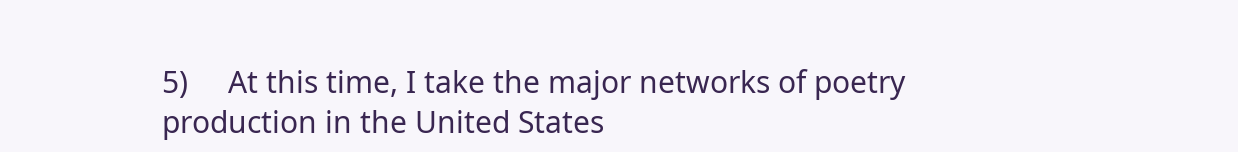5)     At this time, I take the major networks of poetry
production in the United States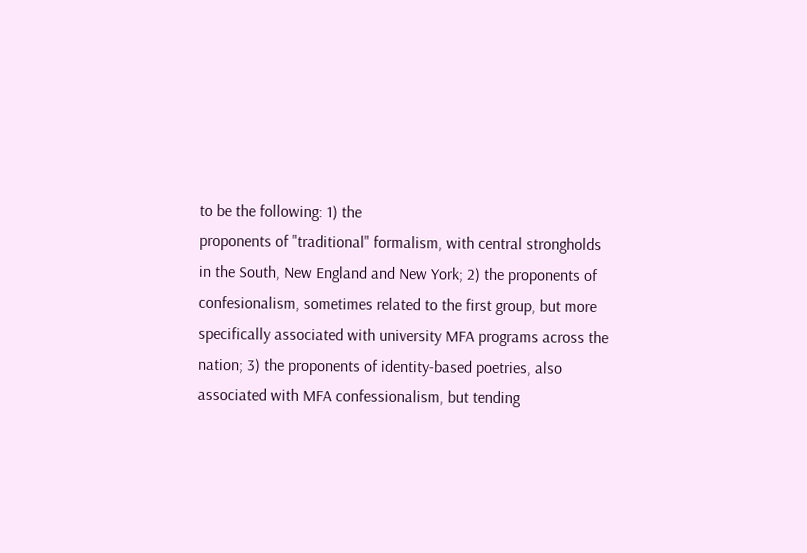to be the following: 1) the
proponents of "traditional" formalism, with central strongholds
in the South, New England and New York; 2) the proponents of
confesionalism, sometimes related to the first group, but more
specifically associated with university MFA programs across the
nation; 3) the proponents of identity-based poetries, also
associated with MFA confessionalism, but tending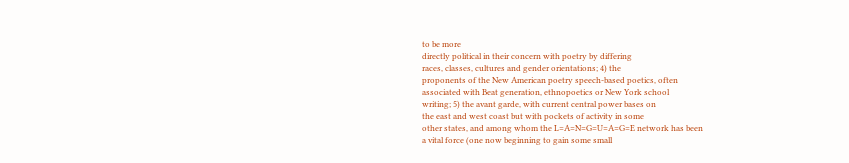to be more
directly political in their concern with poetry by differing
races, classes, cultures and gender orientations; 4) the
proponents of the New American poetry speech-based poetics, often
associated with Beat generation, ethnopoetics or New York school
writing; 5) the avant garde, with current central power bases on
the east and west coast but with pockets of activity in some
other states, and among whom the L=A=N=G=U=A=G=E network has been
a vital force (one now beginning to gain some small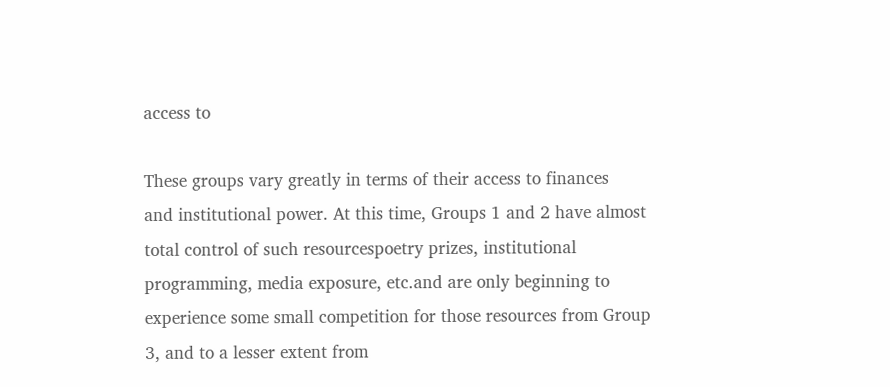access to

These groups vary greatly in terms of their access to finances
and institutional power. At this time, Groups 1 and 2 have almost
total control of such resourcespoetry prizes, institutional
programming, media exposure, etc.and are only beginning to
experience some small competition for those resources from Group
3, and to a lesser extent from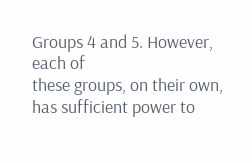Groups 4 and 5. However, each of
these groups, on their own, has sufficient power to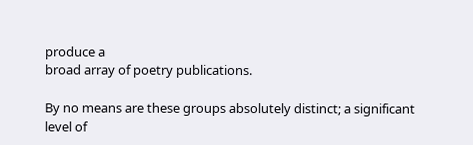produce a
broad array of poetry publications.

By no means are these groups absolutely distinct; a significant
level of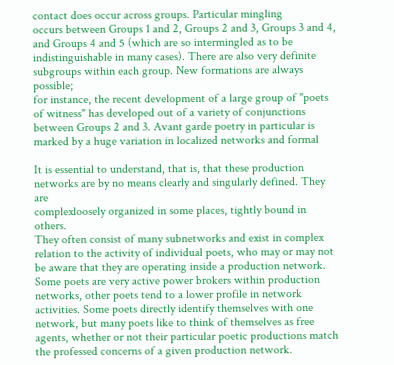contact does occur across groups. Particular mingling
occurs between Groups 1 and 2, Groups 2 and 3, Groups 3 and 4,
and Groups 4 and 5 (which are so intermingled as to be
indistinguishable in many cases). There are also very definite
subgroups within each group. New formations are always possible;
for instance, the recent development of a large group of "poets
of witness" has developed out of a variety of conjunctions
between Groups 2 and 3. Avant garde poetry in particular is
marked by a huge variation in localized networks and formal

It is essential to understand, that is, that these production
networks are by no means clearly and singularly defined. They are
complexloosely organized in some places, tightly bound in others.
They often consist of many subnetworks and exist in complex
relation to the activity of individual poets, who may or may not
be aware that they are operating inside a production network.
Some poets are very active power brokers within production
networks, other poets tend to a lower profile in network
activities. Some poets directly identify themselves with one
network, but many poets like to think of themselves as free
agents, whether or not their particular poetic productions match
the professed concerns of a given production network.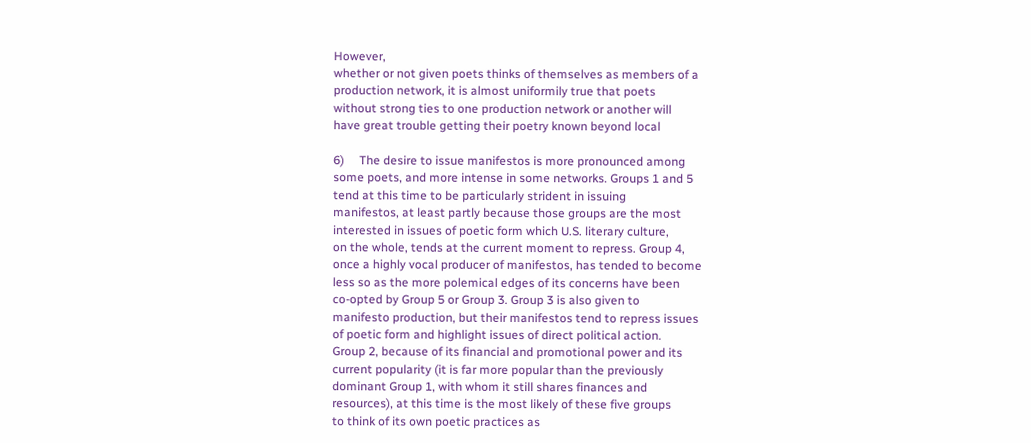However,
whether or not given poets thinks of themselves as members of a
production network, it is almost uniformily true that poets
without strong ties to one production network or another will
have great trouble getting their poetry known beyond local

6)     The desire to issue manifestos is more pronounced among
some poets, and more intense in some networks. Groups 1 and 5
tend at this time to be particularly strident in issuing
manifestos, at least partly because those groups are the most
interested in issues of poetic form which U.S. literary culture,
on the whole, tends at the current moment to repress. Group 4,
once a highly vocal producer of manifestos, has tended to become
less so as the more polemical edges of its concerns have been
co-opted by Group 5 or Group 3. Group 3 is also given to
manifesto production, but their manifestos tend to repress issues
of poetic form and highlight issues of direct political action.
Group 2, because of its financial and promotional power and its
current popularity (it is far more popular than the previously
dominant Group 1, with whom it still shares finances and
resources), at this time is the most likely of these five groups
to think of its own poetic practices as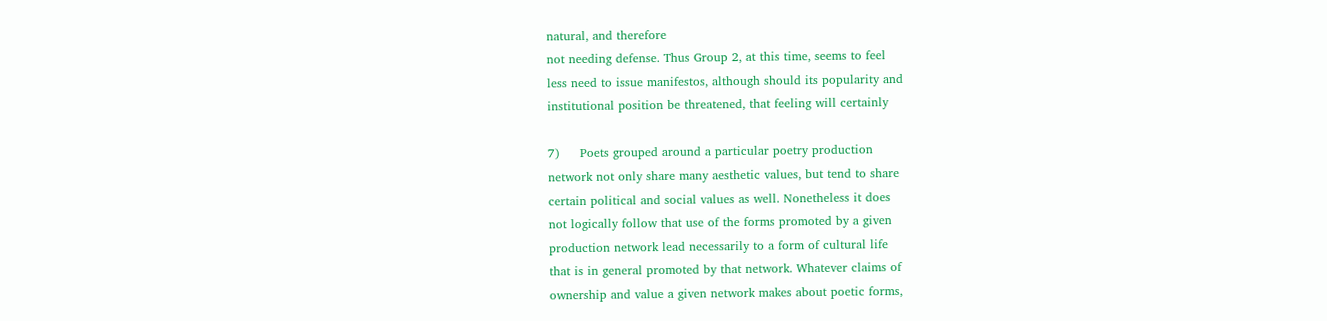natural, and therefore
not needing defense. Thus Group 2, at this time, seems to feel
less need to issue manifestos, although should its popularity and
institutional position be threatened, that feeling will certainly

7)     Poets grouped around a particular poetry production
network not only share many aesthetic values, but tend to share
certain political and social values as well. Nonetheless it does
not logically follow that use of the forms promoted by a given
production network lead necessarily to a form of cultural life
that is in general promoted by that network. Whatever claims of
ownership and value a given network makes about poetic forms,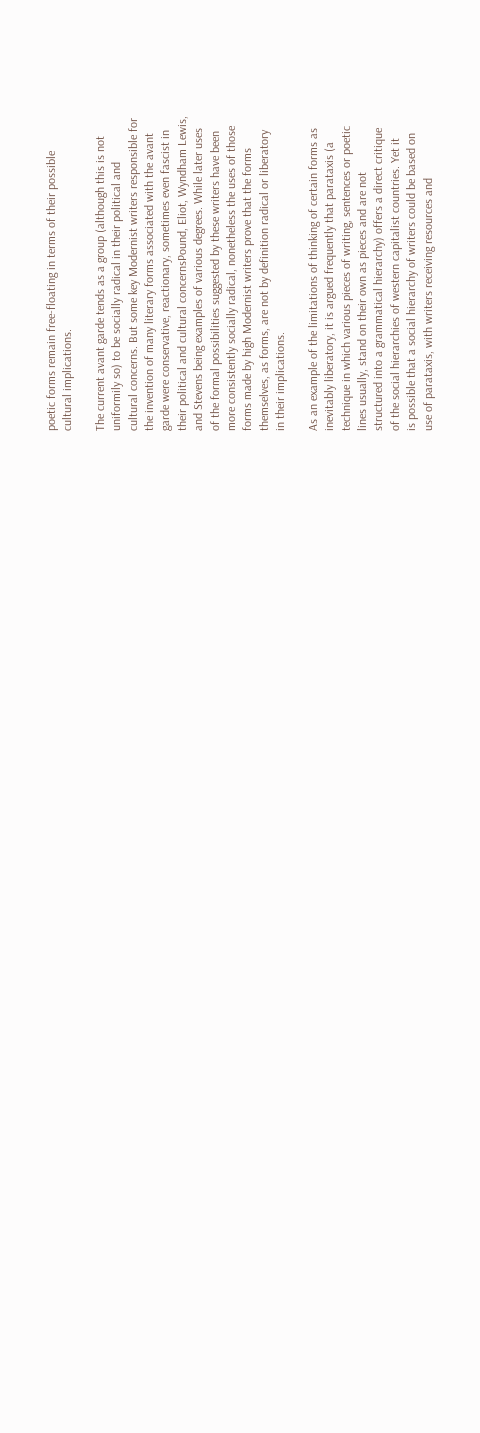poetic forms remain free-floating in terms of their possible
cultural implications.

The current avant garde tends as a group (although this is not
uniformily so) to be socially radical in their political and
cultural concerns. But some key Modernist writers responsible for
the invention of many literary forms associated with the avant
garde were conservative, reactionary, sometimes even fascist in
their political and cultural concernsPound, Eliot, Wyndham Lewis,
and Stevens being examples of various degrees. While later uses
of the formal possibilities suggested by these writers have been
more consistently socially radical, nonetheless the uses of those
forms made by high Modernist writers prove that the forms
themselves, as forms, are not by definition radical or liberatory
in their implications.

As an example of the limitations of thinking of certain forms as
inevitably liberatory, it is argued frequently that parataxis (a
technique in which various pieces of writing, sentences or poetic
lines usually, stand on their own as pieces and are not
structured into a grammatical hierarchy) offers a direct critique
of the social hierarchies of western capitalist countries. Yet it
is possible that a social hierarchy of writers could be based on
use of parataxis, with writers receiving resources and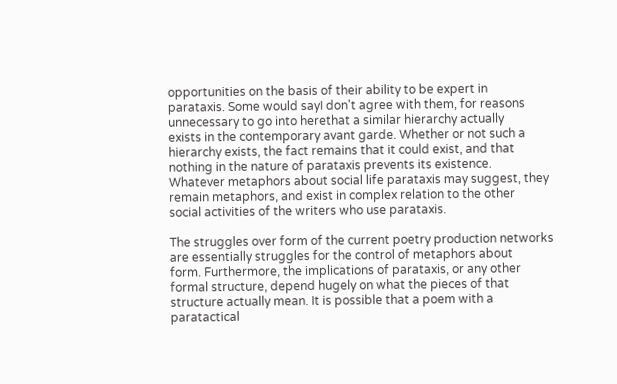opportunities on the basis of their ability to be expert in
parataxis. Some would sayI don't agree with them, for reasons
unnecessary to go into herethat a similar hierarchy actually
exists in the contemporary avant garde. Whether or not such a
hierarchy exists, the fact remains that it could exist, and that
nothing in the nature of parataxis prevents its existence.
Whatever metaphors about social life parataxis may suggest, they
remain metaphors, and exist in complex relation to the other
social activities of the writers who use parataxis.

The struggles over form of the current poetry production networks
are essentially struggles for the control of metaphors about
form. Furthermore, the implications of parataxis, or any other
formal structure, depend hugely on what the pieces of that
structure actually mean. It is possible that a poem with a
paratactical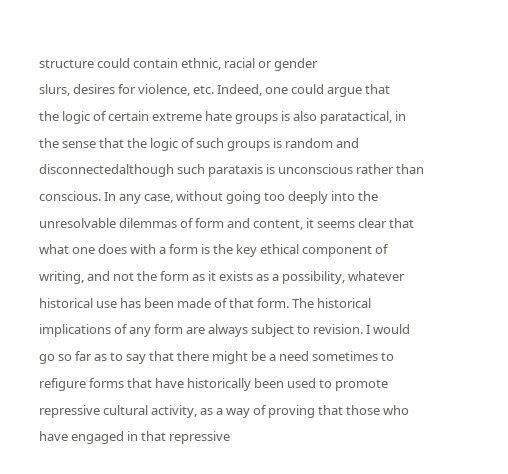structure could contain ethnic, racial or gender
slurs, desires for violence, etc. Indeed, one could argue that
the logic of certain extreme hate groups is also paratactical, in
the sense that the logic of such groups is random and
disconnectedalthough such parataxis is unconscious rather than
conscious. In any case, without going too deeply into the
unresolvable dilemmas of form and content, it seems clear that
what one does with a form is the key ethical component of
writing, and not the form as it exists as a possibility, whatever
historical use has been made of that form. The historical
implications of any form are always subject to revision. I would
go so far as to say that there might be a need sometimes to
refigure forms that have historically been used to promote
repressive cultural activity, as a way of proving that those who
have engaged in that repressive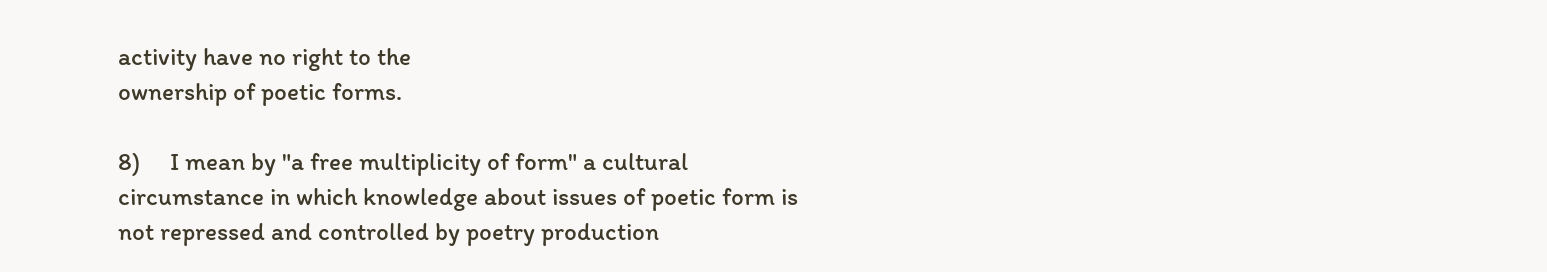activity have no right to the
ownership of poetic forms.

8)     I mean by "a free multiplicity of form" a cultural
circumstance in which knowledge about issues of poetic form is
not repressed and controlled by poetry production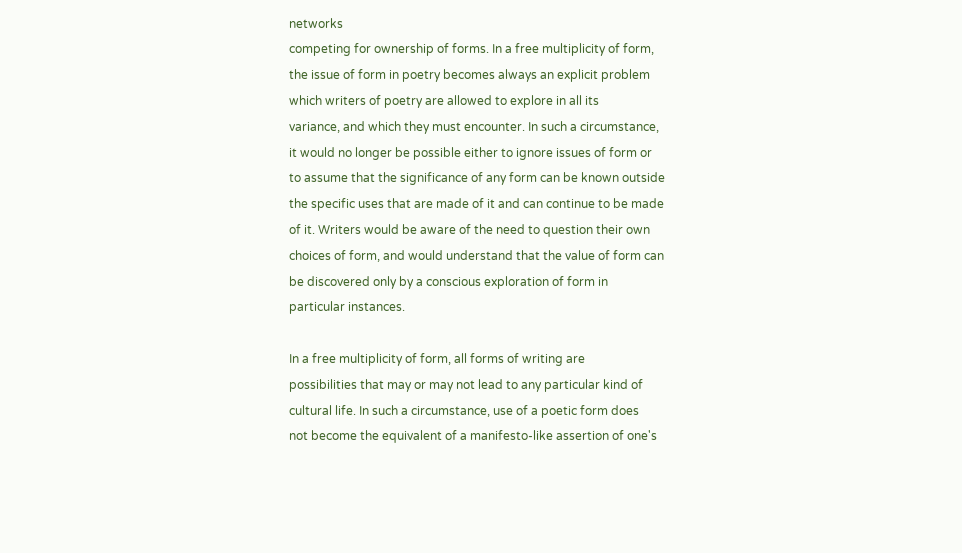networks
competing for ownership of forms. In a free multiplicity of form,
the issue of form in poetry becomes always an explicit problem
which writers of poetry are allowed to explore in all its
variance, and which they must encounter. In such a circumstance,
it would no longer be possible either to ignore issues of form or
to assume that the significance of any form can be known outside
the specific uses that are made of it and can continue to be made
of it. Writers would be aware of the need to question their own
choices of form, and would understand that the value of form can
be discovered only by a conscious exploration of form in
particular instances.

In a free multiplicity of form, all forms of writing are
possibilities that may or may not lead to any particular kind of
cultural life. In such a circumstance, use of a poetic form does
not become the equivalent of a manifesto-like assertion of one's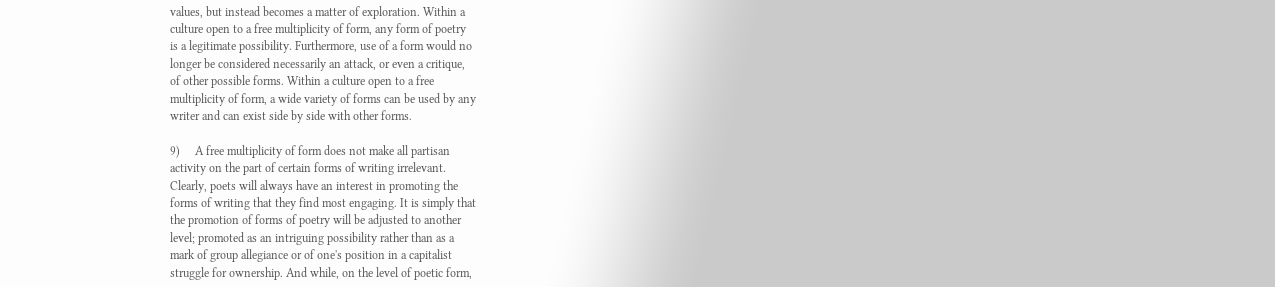values, but instead becomes a matter of exploration. Within a
culture open to a free multiplicity of form, any form of poetry
is a legitimate possibility. Furthermore, use of a form would no
longer be considered necessarily an attack, or even a critique,
of other possible forms. Within a culture open to a free
multiplicity of form, a wide variety of forms can be used by any
writer and can exist side by side with other forms.

9)     A free multiplicity of form does not make all partisan
activity on the part of certain forms of writing irrelevant.
Clearly, poets will always have an interest in promoting the
forms of writing that they find most engaging. It is simply that
the promotion of forms of poetry will be adjusted to another
level; promoted as an intriguing possibility rather than as a
mark of group allegiance or of one's position in a capitalist
struggle for ownership. And while, on the level of poetic form,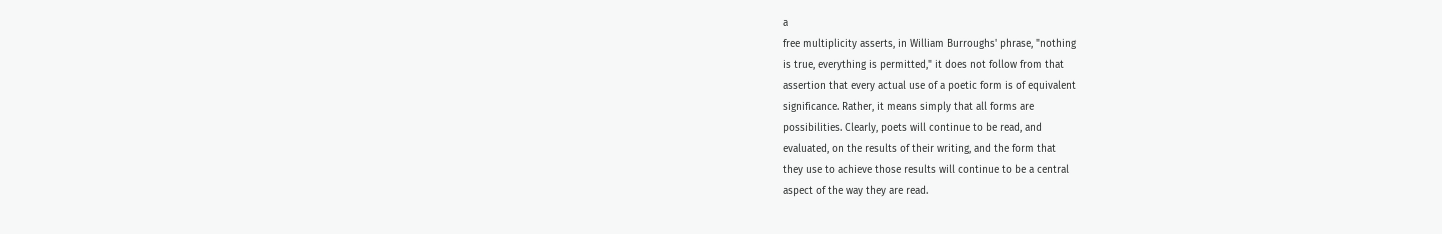a
free multiplicity asserts, in William Burroughs' phrase, "nothing
is true, everything is permitted," it does not follow from that
assertion that every actual use of a poetic form is of equivalent
significance. Rather, it means simply that all forms are
possibilities. Clearly, poets will continue to be read, and
evaluated, on the results of their writing, and the form that
they use to achieve those results will continue to be a central
aspect of the way they are read.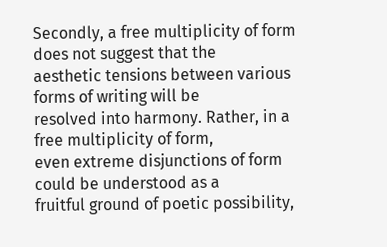Secondly, a free multiplicity of form does not suggest that the
aesthetic tensions between various forms of writing will be
resolved into harmony. Rather, in a free multiplicity of form,
even extreme disjunctions of form could be understood as a
fruitful ground of poetic possibility,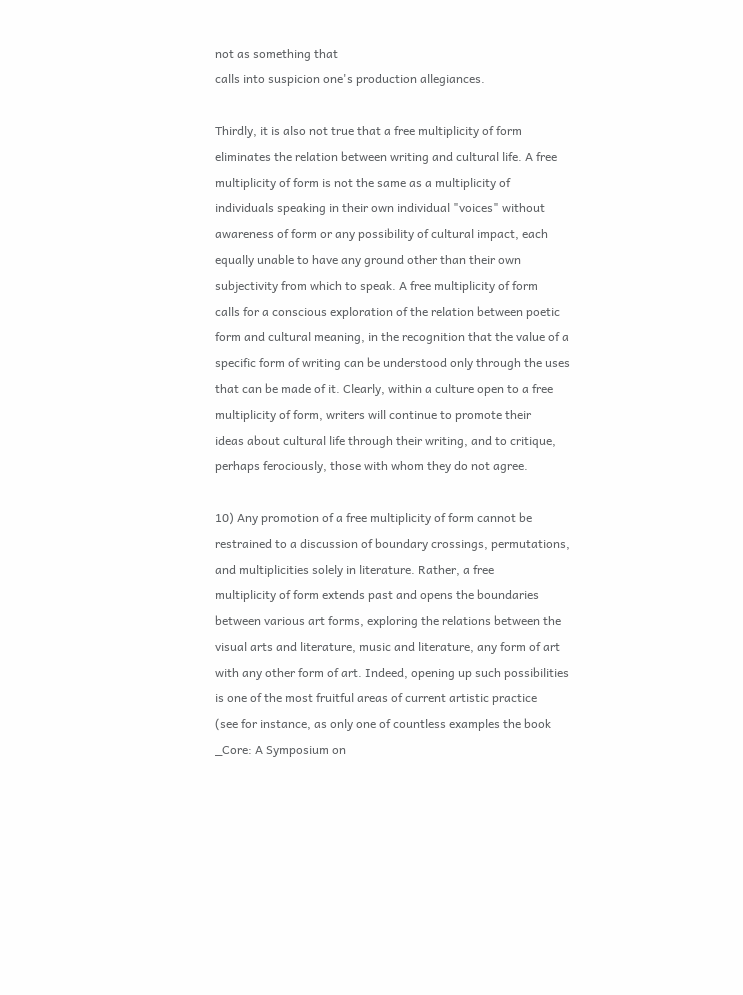not as something that
calls into suspicion one's production allegiances.

Thirdly, it is also not true that a free multiplicity of form
eliminates the relation between writing and cultural life. A free
multiplicity of form is not the same as a multiplicity of
individuals speaking in their own individual "voices" without
awareness of form or any possibility of cultural impact, each
equally unable to have any ground other than their own
subjectivity from which to speak. A free multiplicity of form
calls for a conscious exploration of the relation between poetic
form and cultural meaning, in the recognition that the value of a
specific form of writing can be understood only through the uses
that can be made of it. Clearly, within a culture open to a free
multiplicity of form, writers will continue to promote their
ideas about cultural life through their writing, and to critique,
perhaps ferociously, those with whom they do not agree.

10) Any promotion of a free multiplicity of form cannot be
restrained to a discussion of boundary crossings, permutations,
and multiplicities solely in literature. Rather, a free
multiplicity of form extends past and opens the boundaries
between various art forms, exploring the relations between the
visual arts and literature, music and literature, any form of art
with any other form of art. Indeed, opening up such possibilities
is one of the most fruitful areas of current artistic practice
(see for instance, as only one of countless examples the book
_Core: A Symposium on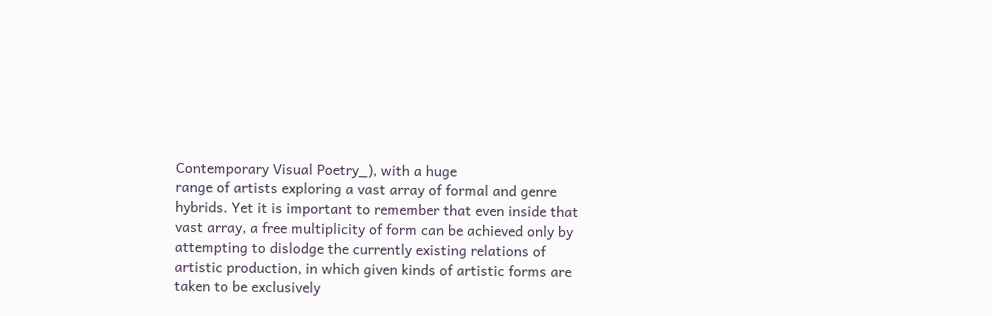Contemporary Visual Poetry_), with a huge
range of artists exploring a vast array of formal and genre
hybrids. Yet it is important to remember that even inside that
vast array, a free multiplicity of form can be achieved only by
attempting to dislodge the currently existing relations of
artistic production, in which given kinds of artistic forms are
taken to be exclusively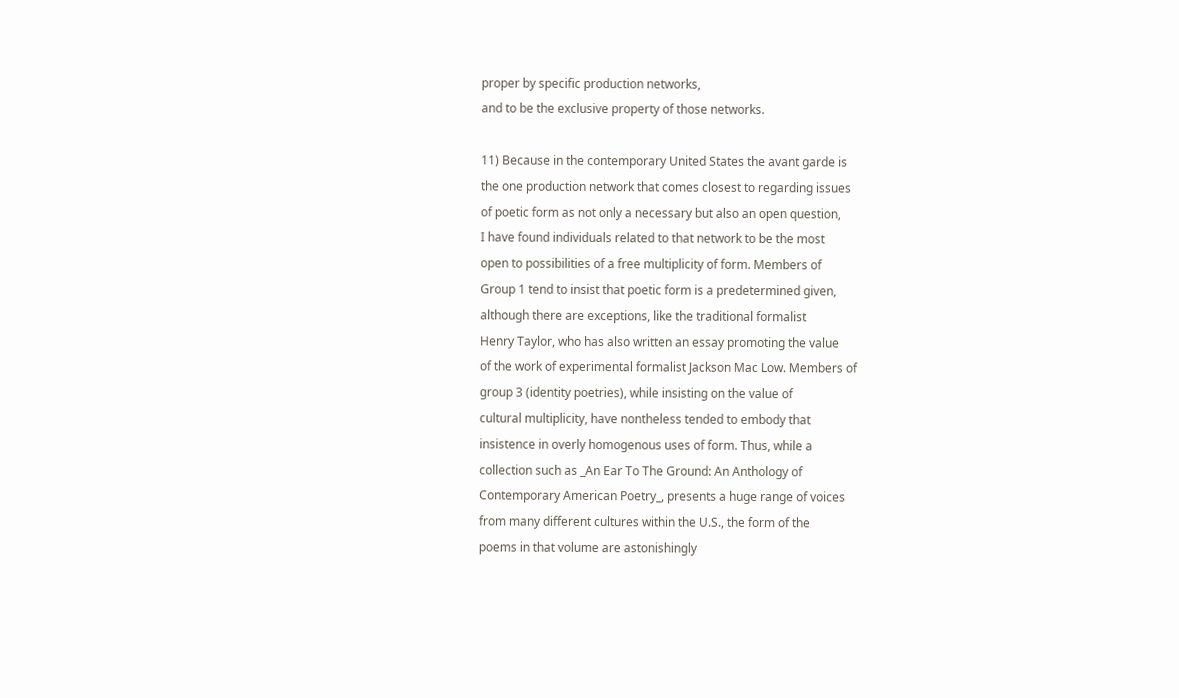proper by specific production networks,
and to be the exclusive property of those networks.

11) Because in the contemporary United States the avant garde is
the one production network that comes closest to regarding issues
of poetic form as not only a necessary but also an open question,
I have found individuals related to that network to be the most
open to possibilities of a free multiplicity of form. Members of
Group 1 tend to insist that poetic form is a predetermined given,
although there are exceptions, like the traditional formalist
Henry Taylor, who has also written an essay promoting the value
of the work of experimental formalist Jackson Mac Low. Members of
group 3 (identity poetries), while insisting on the value of
cultural multiplicity, have nontheless tended to embody that
insistence in overly homogenous uses of form. Thus, while a
collection such as _An Ear To The Ground: An Anthology of
Contemporary American Poetry_, presents a huge range of voices
from many different cultures within the U.S., the form of the
poems in that volume are astonishingly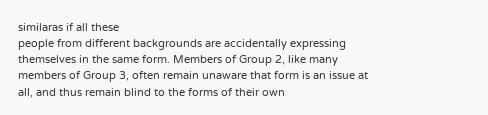similaras if all these
people from different backgrounds are accidentally expressing
themselves in the same form. Members of Group 2, like many
members of Group 3, often remain unaware that form is an issue at
all, and thus remain blind to the forms of their own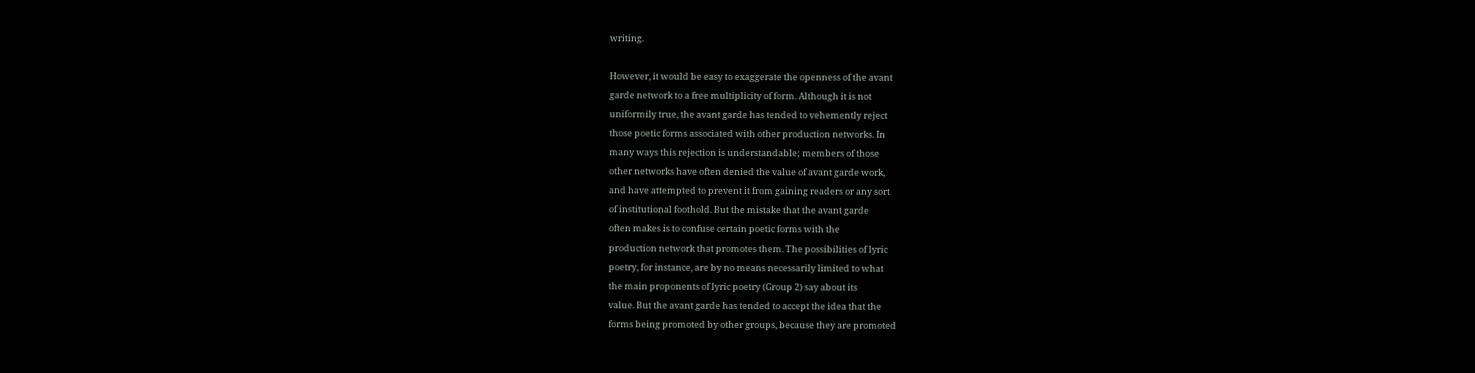writing.

However, it would be easy to exaggerate the openness of the avant
garde network to a free multiplicity of form. Although it is not
uniformily true, the avant garde has tended to vehemently reject
those poetic forms associated with other production networks. In
many ways this rejection is understandable; members of those
other networks have often denied the value of avant garde work,
and have attempted to prevent it from gaining readers or any sort
of institutional foothold. But the mistake that the avant garde
often makes is to confuse certain poetic forms with the
production network that promotes them. The possibilities of lyric
poetry, for instance, are by no means necessarily limited to what
the main proponents of lyric poetry (Group 2) say about its
value. But the avant garde has tended to accept the idea that the
forms being promoted by other groups, because they are promoted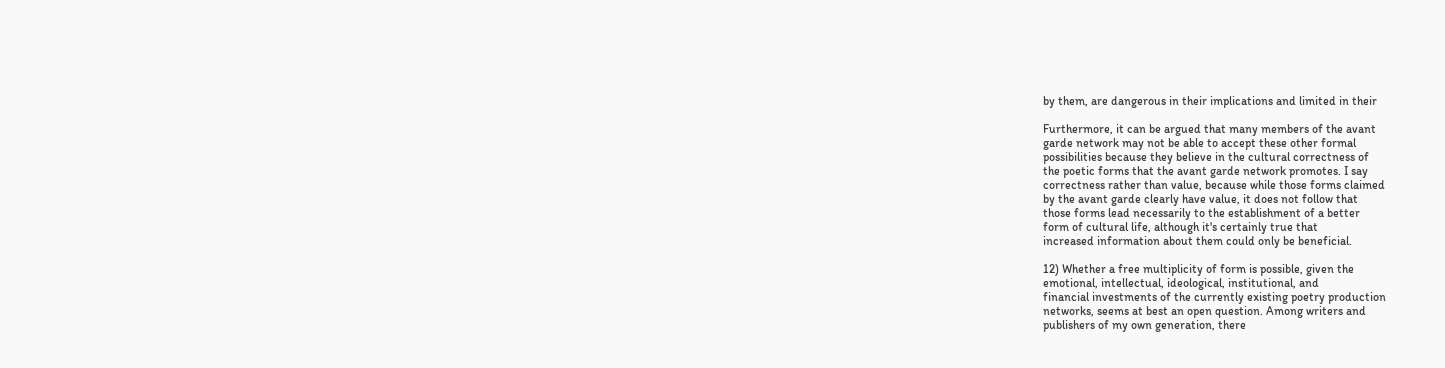by them, are dangerous in their implications and limited in their

Furthermore, it can be argued that many members of the avant
garde network may not be able to accept these other formal
possibilities because they believe in the cultural correctness of
the poetic forms that the avant garde network promotes. I say
correctness rather than value, because while those forms claimed
by the avant garde clearly have value, it does not follow that
those forms lead necessarily to the establishment of a better
form of cultural life, although it's certainly true that
increased information about them could only be beneficial.

12) Whether a free multiplicity of form is possible, given the
emotional, intellectual, ideological, institutional, and
financial investments of the currently existing poetry production
networks, seems at best an open question. Among writers and
publishers of my own generation, there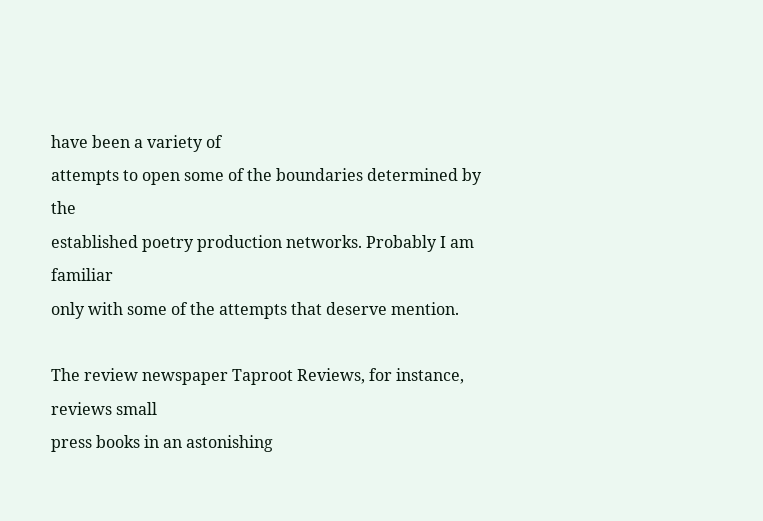have been a variety of
attempts to open some of the boundaries determined by the
established poetry production networks. Probably I am familiar
only with some of the attempts that deserve mention.

The review newspaper Taproot Reviews, for instance, reviews small
press books in an astonishing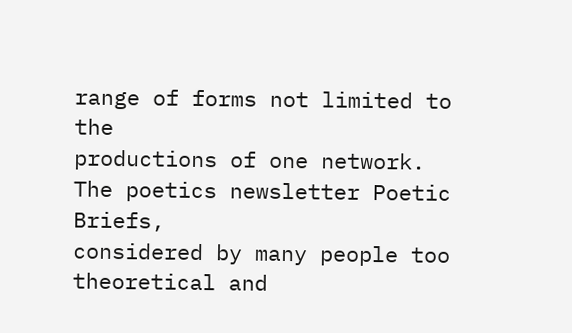range of forms not limited to the
productions of one network. The poetics newsletter Poetic Briefs,
considered by many people too theoretical and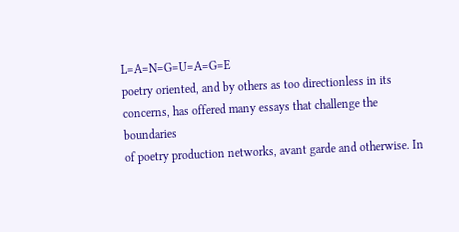L=A=N=G=U=A=G=E
poetry oriented, and by others as too directionless in its
concerns, has offered many essays that challenge the boundaries
of poetry production networks, avant garde and otherwise. In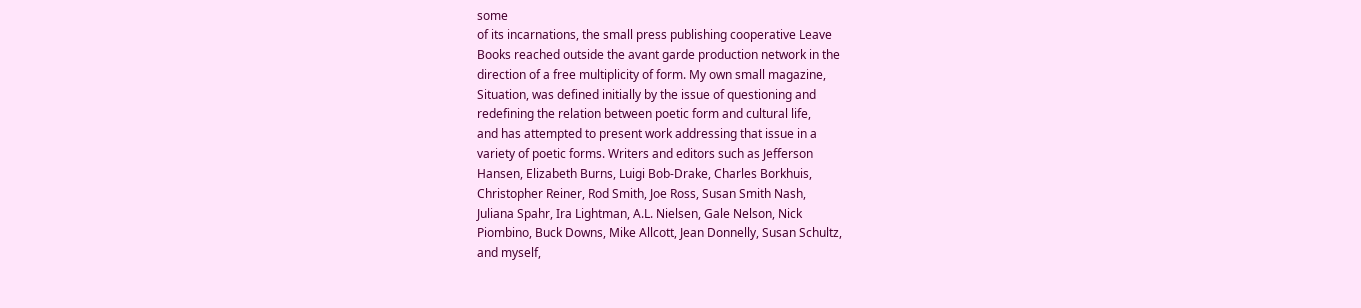some
of its incarnations, the small press publishing cooperative Leave
Books reached outside the avant garde production network in the
direction of a free multiplicity of form. My own small magazine,
Situation, was defined initially by the issue of questioning and
redefining the relation between poetic form and cultural life,
and has attempted to present work addressing that issue in a
variety of poetic forms. Writers and editors such as Jefferson
Hansen, Elizabeth Burns, Luigi Bob-Drake, Charles Borkhuis,
Christopher Reiner, Rod Smith, Joe Ross, Susan Smith Nash,
Juliana Spahr, Ira Lightman, A.L. Nielsen, Gale Nelson, Nick
Piombino, Buck Downs, Mike Allcott, Jean Donnelly, Susan Schultz,
and myself,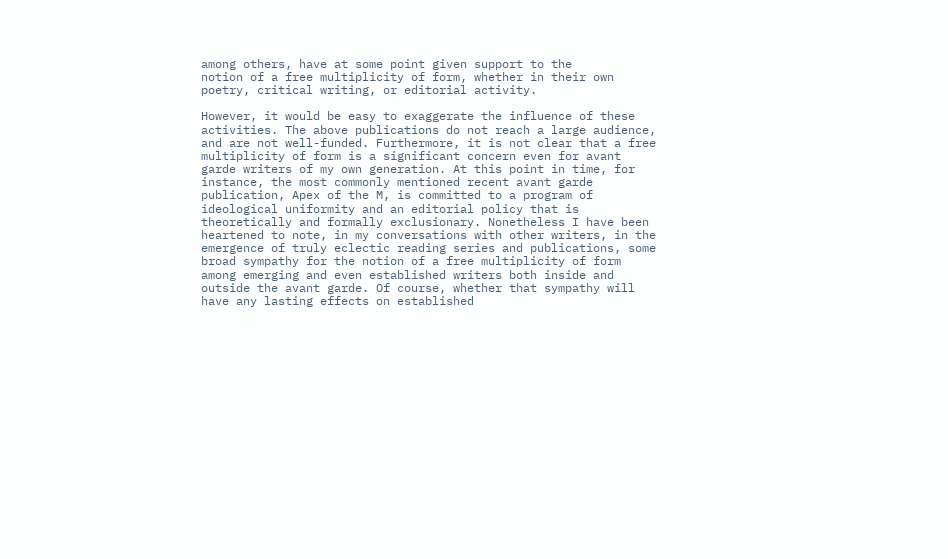among others, have at some point given support to the
notion of a free multiplicity of form, whether in their own
poetry, critical writing, or editorial activity.

However, it would be easy to exaggerate the influence of these
activities. The above publications do not reach a large audience,
and are not well-funded. Furthermore, it is not clear that a free
multiplicity of form is a significant concern even for avant
garde writers of my own generation. At this point in time, for
instance, the most commonly mentioned recent avant garde
publication, Apex of the M, is committed to a program of
ideological uniformity and an editorial policy that is
theoretically and formally exclusionary. Nonetheless I have been
heartened to note, in my conversations with other writers, in the
emergence of truly eclectic reading series and publications, some
broad sympathy for the notion of a free multiplicity of form
among emerging and even established writers both inside and
outside the avant garde. Of course, whether that sympathy will
have any lasting effects on established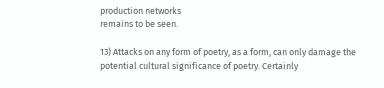production networks
remains to be seen.

13) Attacks on any form of poetry, as a form, can only damage the
potential cultural significance of poetry. Certainly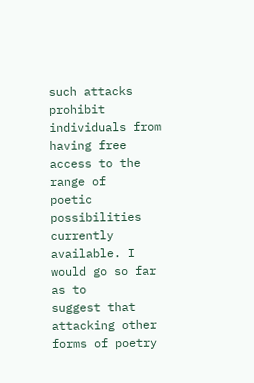such attacks
prohibit individuals from having free access to the range of
poetic possibilities currently available. I would go so far as to
suggest that attacking other forms of poetry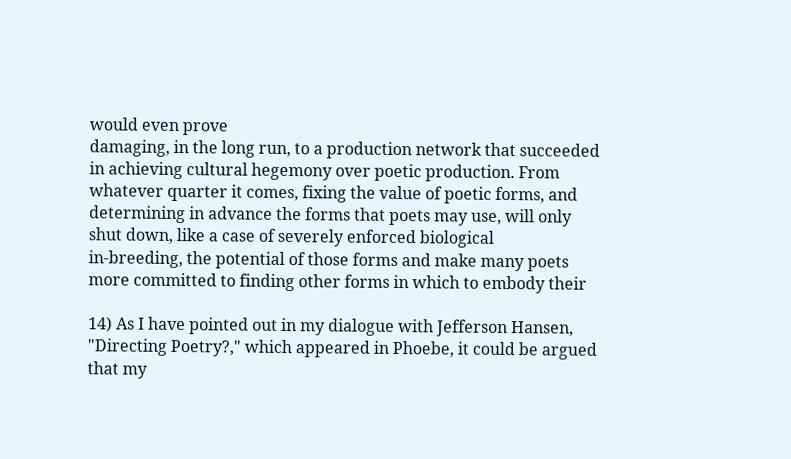would even prove
damaging, in the long run, to a production network that succeeded
in achieving cultural hegemony over poetic production. From
whatever quarter it comes, fixing the value of poetic forms, and
determining in advance the forms that poets may use, will only
shut down, like a case of severely enforced biological
in-breeding, the potential of those forms and make many poets
more committed to finding other forms in which to embody their

14) As I have pointed out in my dialogue with Jefferson Hansen,
"Directing Poetry?," which appeared in Phoebe, it could be argued
that my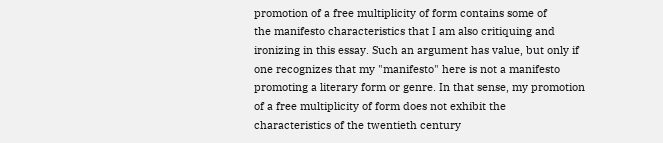promotion of a free multiplicity of form contains some of
the manifesto characteristics that I am also critiquing and
ironizing in this essay. Such an argument has value, but only if
one recognizes that my "manifesto" here is not a manifesto
promoting a literary form or genre. In that sense, my promotion
of a free multiplicity of form does not exhibit the
characteristics of the twentieth century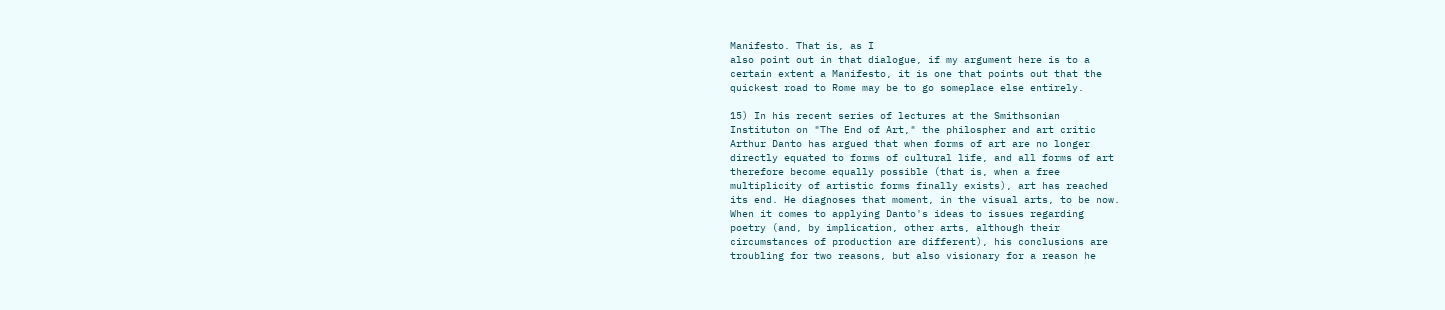Manifesto. That is, as I
also point out in that dialogue, if my argument here is to a
certain extent a Manifesto, it is one that points out that the
quickest road to Rome may be to go someplace else entirely.

15) In his recent series of lectures at the Smithsonian
Instituton on "The End of Art," the philospher and art critic
Arthur Danto has argued that when forms of art are no longer
directly equated to forms of cultural life, and all forms of art
therefore become equally possible (that is, when a free
multiplicity of artistic forms finally exists), art has reached
its end. He diagnoses that moment, in the visual arts, to be now.
When it comes to applying Danto's ideas to issues regarding
poetry (and, by implication, other arts, although their
circumstances of production are different), his conclusions are
troubling for two reasons, but also visionary for a reason he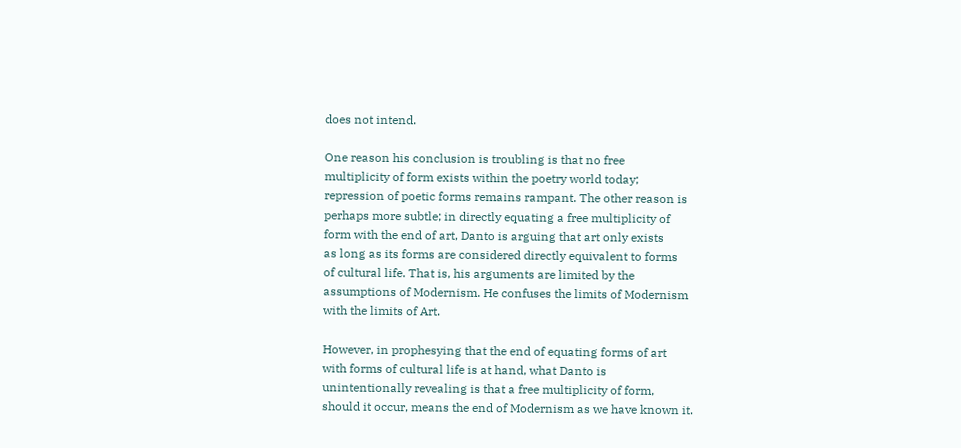does not intend.

One reason his conclusion is troubling is that no free
multiplicity of form exists within the poetry world today;
repression of poetic forms remains rampant. The other reason is
perhaps more subtle; in directly equating a free multiplicity of
form with the end of art, Danto is arguing that art only exists
as long as its forms are considered directly equivalent to forms
of cultural life. That is, his arguments are limited by the
assumptions of Modernism. He confuses the limits of Modernism
with the limits of Art.

However, in prophesying that the end of equating forms of art
with forms of cultural life is at hand, what Danto is
unintentionally revealing is that a free multiplicity of form,
should it occur, means the end of Modernism as we have known it.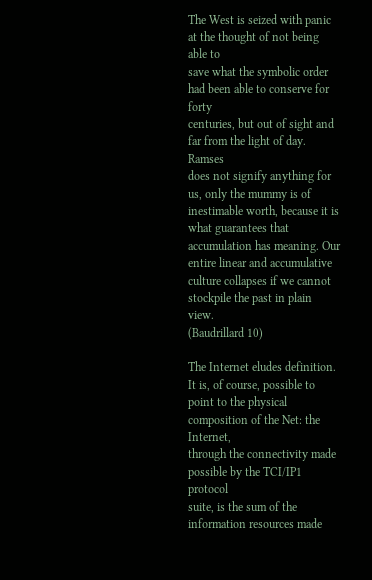The West is seized with panic at the thought of not being able to
save what the symbolic order had been able to conserve for forty
centuries, but out of sight and far from the light of day. Ramses
does not signify anything for us, only the mummy is of
inestimable worth, because it is what guarantees that
accumulation has meaning. Our entire linear and accumulative
culture collapses if we cannot stockpile the past in plain view.
(Baudrillard 10)

The Internet eludes definition. It is, of course, possible to
point to the physical composition of the Net: the Internet,
through the connectivity made possible by the TCI/IP1 protocol
suite, is the sum of the information resources made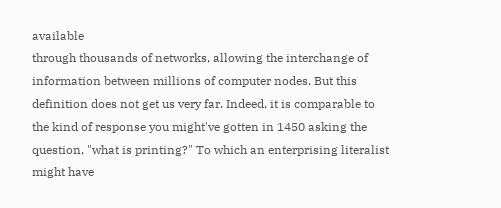available
through thousands of networks, allowing the interchange of
information between millions of computer nodes. But this
definition does not get us very far. Indeed, it is comparable to
the kind of response you might've gotten in 1450 asking the
question, "what is printing?" To which an enterprising literalist
might have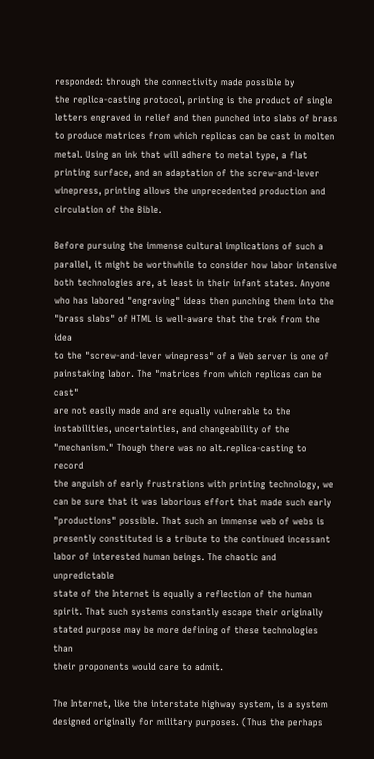responded: through the connectivity made possible by
the replica-casting protocol, printing is the product of single
letters engraved in relief and then punched into slabs of brass
to produce matrices from which replicas can be cast in molten
metal. Using an ink that will adhere to metal type, a flat
printing surface, and an adaptation of the screw-and-lever
winepress, printing allows the unprecedented production and
circulation of the Bible.

Before pursuing the immense cultural implications of such a
parallel, it might be worthwhile to consider how labor intensive
both technologies are, at least in their infant states. Anyone
who has labored "engraving" ideas then punching them into the
"brass slabs" of HTML is well-aware that the trek from the idea
to the "screw-and-lever winepress" of a Web server is one of
painstaking labor. The "matrices from which replicas can be cast"
are not easily made and are equally vulnerable to the
instabilities, uncertainties, and changeability of the
"mechanism." Though there was no alt.replica-casting to record
the anguish of early frustrations with printing technology, we
can be sure that it was laborious effort that made such early
"productions" possible. That such an immense web of webs is
presently constituted is a tribute to the continued incessant
labor of interested human beings. The chaotic and unpredictable
state of the Internet is equally a reflection of the human
spirit. That such systems constantly escape their originally
stated purpose may be more defining of these technologies than
their proponents would care to admit.

The Internet, like the interstate highway system, is a system
designed originally for military purposes. (Thus the perhaps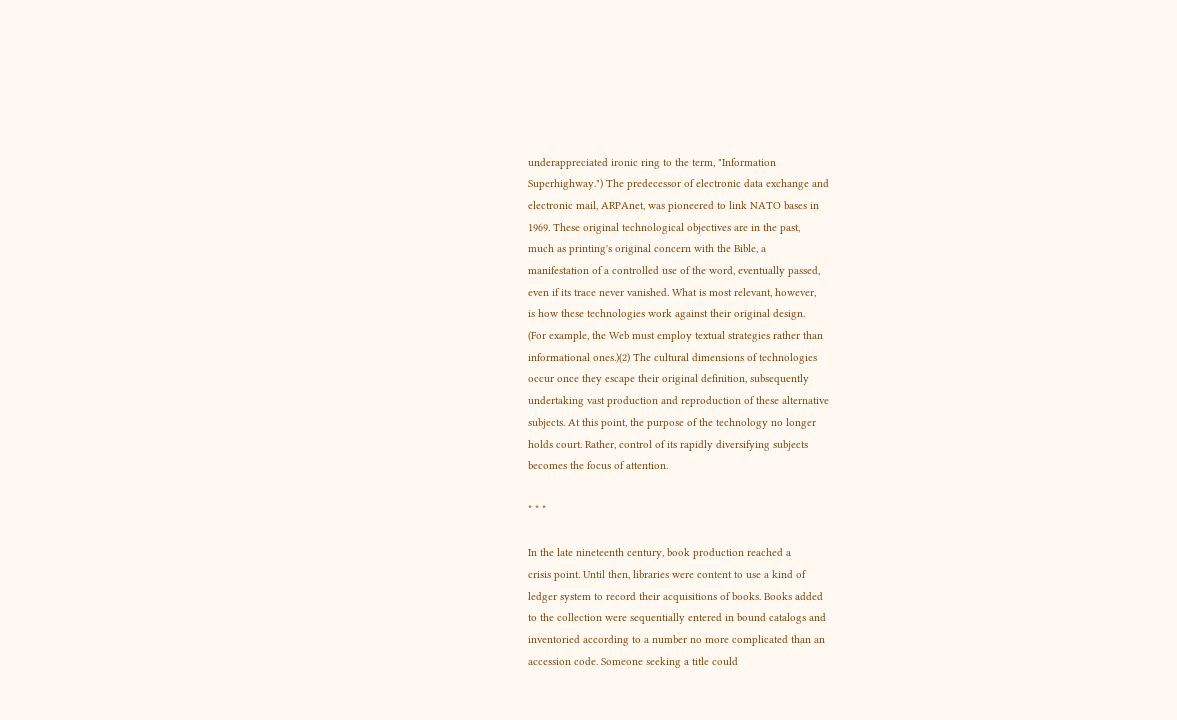underappreciated ironic ring to the term, "Information
Superhighway.") The predecessor of electronic data exchange and
electronic mail, ARPAnet, was pioneered to link NATO bases in
1969. These original technological objectives are in the past,
much as printing's original concern with the Bible, a
manifestation of a controlled use of the word, eventually passed,
even if its trace never vanished. What is most relevant, however,
is how these technologies work against their original design.
(For example, the Web must employ textual strategies rather than
informational ones.)(2) The cultural dimensions of technologies
occur once they escape their original definition, subsequently
undertaking vast production and reproduction of these alternative
subjects. At this point, the purpose of the technology no longer
holds court. Rather, control of its rapidly diversifying subjects
becomes the focus of attention.

* * *

In the late nineteenth century, book production reached a
crisis point. Until then, libraries were content to use a kind of
ledger system to record their acquisitions of books. Books added
to the collection were sequentially entered in bound catalogs and
inventoried according to a number no more complicated than an
accession code. Someone seeking a title could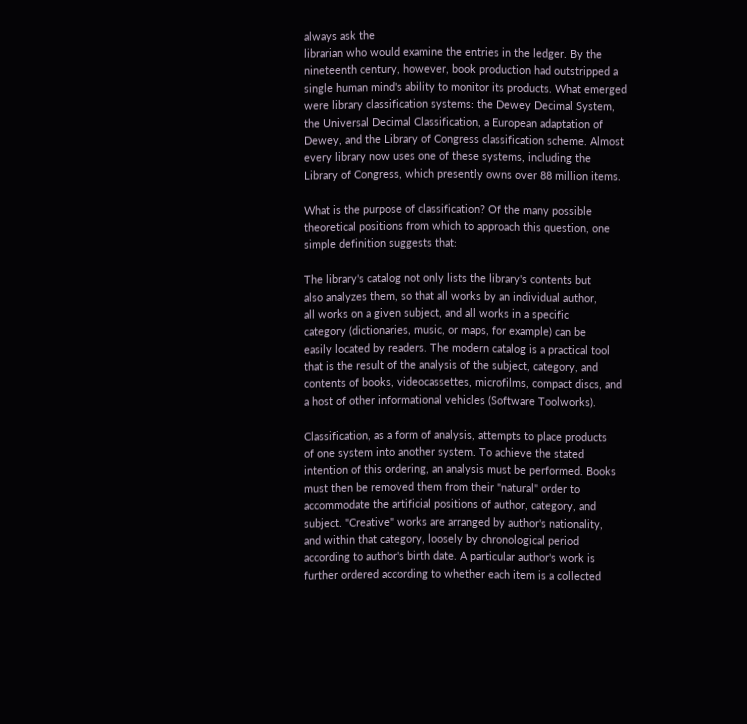always ask the
librarian who would examine the entries in the ledger. By the
nineteenth century, however, book production had outstripped a
single human mind's ability to monitor its products. What emerged
were library classification systems: the Dewey Decimal System,
the Universal Decimal Classification, a European adaptation of
Dewey, and the Library of Congress classification scheme. Almost
every library now uses one of these systems, including the
Library of Congress, which presently owns over 88 million items.

What is the purpose of classification? Of the many possible
theoretical positions from which to approach this question, one
simple definition suggests that:

The library's catalog not only lists the library's contents but
also analyzes them, so that all works by an individual author,
all works on a given subject, and all works in a specific
category (dictionaries, music, or maps, for example) can be
easily located by readers. The modern catalog is a practical tool
that is the result of the analysis of the subject, category, and
contents of books, videocassettes, microfilms, compact discs, and
a host of other informational vehicles (Software Toolworks).

Classification, as a form of analysis, attempts to place products
of one system into another system. To achieve the stated
intention of this ordering, an analysis must be performed. Books
must then be removed them from their "natural" order to
accommodate the artificial positions of author, category, and
subject. "Creative" works are arranged by author's nationality,
and within that category, loosely by chronological period
according to author's birth date. A particular author's work is
further ordered according to whether each item is a collected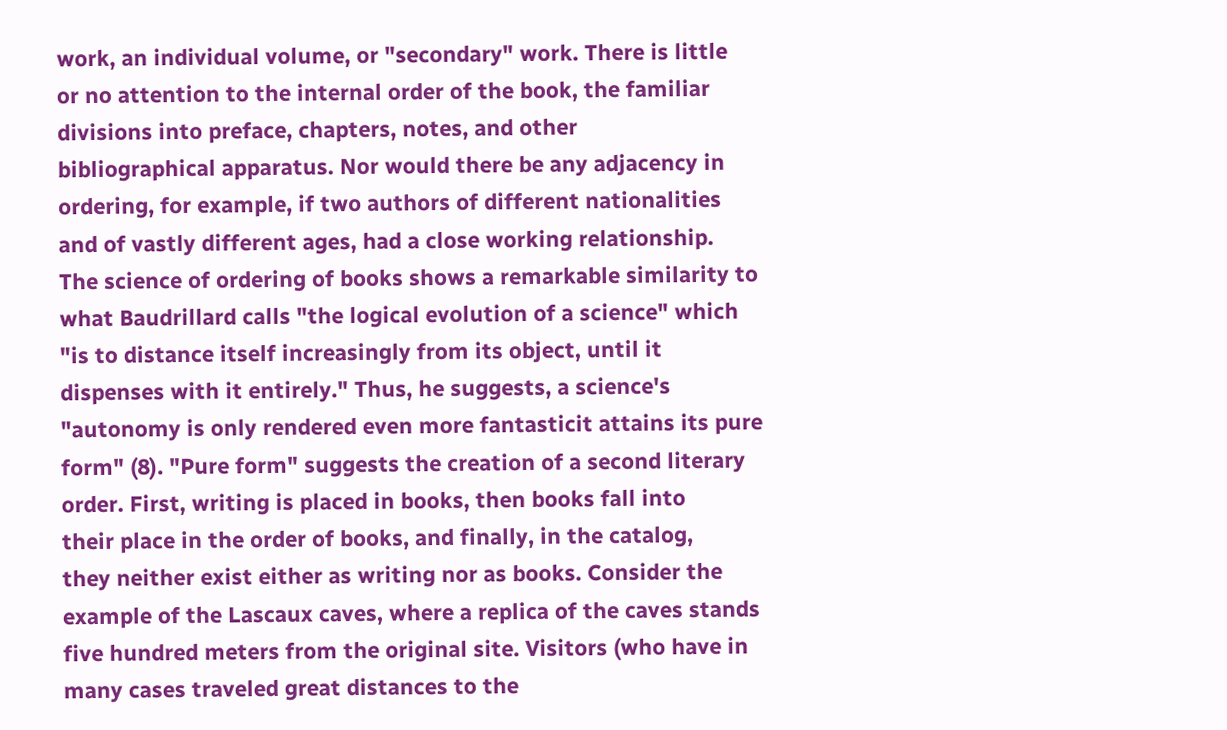work, an individual volume, or "secondary" work. There is little
or no attention to the internal order of the book, the familiar
divisions into preface, chapters, notes, and other
bibliographical apparatus. Nor would there be any adjacency in
ordering, for example, if two authors of different nationalities
and of vastly different ages, had a close working relationship.
The science of ordering of books shows a remarkable similarity to
what Baudrillard calls "the logical evolution of a science" which
"is to distance itself increasingly from its object, until it
dispenses with it entirely." Thus, he suggests, a science's
"autonomy is only rendered even more fantasticit attains its pure
form" (8). "Pure form" suggests the creation of a second literary
order. First, writing is placed in books, then books fall into
their place in the order of books, and finally, in the catalog,
they neither exist either as writing nor as books. Consider the
example of the Lascaux caves, where a replica of the caves stands
five hundred meters from the original site. Visitors (who have in
many cases traveled great distances to the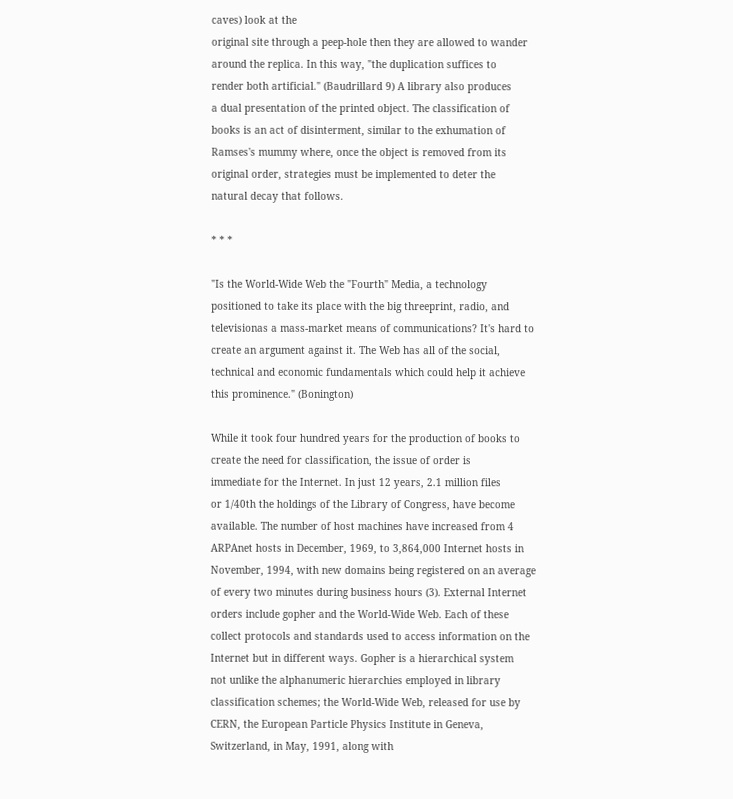caves) look at the
original site through a peep-hole then they are allowed to wander
around the replica. In this way, "the duplication suffices to
render both artificial." (Baudrillard 9) A library also produces
a dual presentation of the printed object. The classification of
books is an act of disinterment, similar to the exhumation of
Ramses's mummy where, once the object is removed from its
original order, strategies must be implemented to deter the
natural decay that follows.

* * *

"Is the World-Wide Web the "Fourth" Media, a technology
positioned to take its place with the big threeprint, radio, and
televisionas a mass-market means of communications? It's hard to
create an argument against it. The Web has all of the social,
technical and economic fundamentals which could help it achieve
this prominence." (Bonington)

While it took four hundred years for the production of books to
create the need for classification, the issue of order is
immediate for the Internet. In just 12 years, 2.1 million files
or 1/40th the holdings of the Library of Congress, have become
available. The number of host machines have increased from 4
ARPAnet hosts in December, 1969, to 3,864,000 Internet hosts in
November, 1994, with new domains being registered on an average
of every two minutes during business hours (3). External Internet
orders include gopher and the World-Wide Web. Each of these
collect protocols and standards used to access information on the
Internet but in different ways. Gopher is a hierarchical system
not unlike the alphanumeric hierarchies employed in library
classification schemes; the World-Wide Web, released for use by
CERN, the European Particle Physics Institute in Geneva,
Switzerland, in May, 1991, along with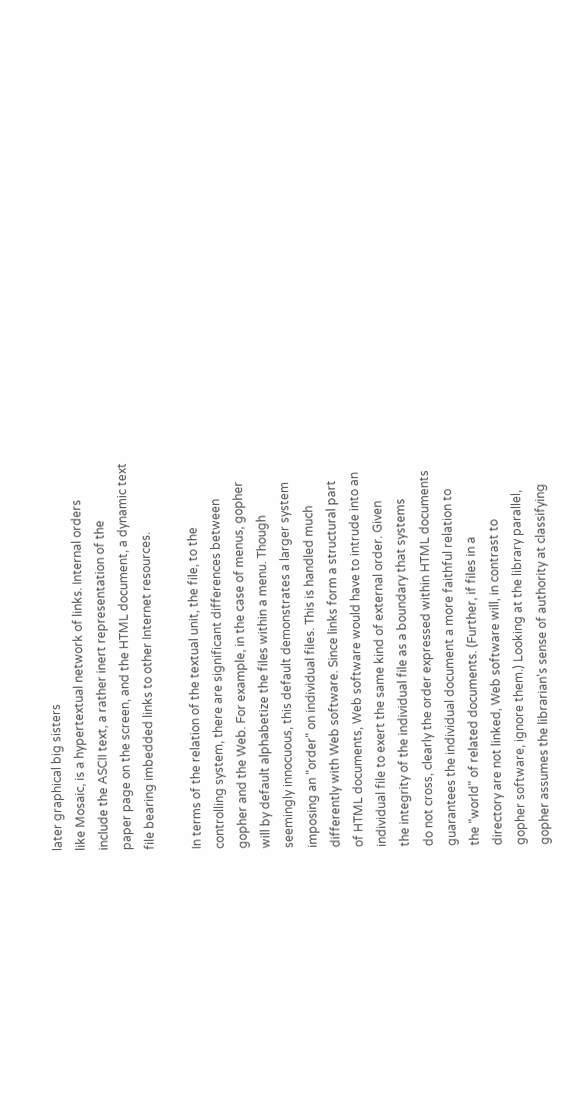later graphical big sisters
like Mosaic, is a hypertextual network of links. Internal orders
include the ASCII text, a rather inert representation of the
paper page on the screen, and the HTML document, a dynamic text
file bearing imbedded links to other Internet resources.

In terms of the relation of the textual unit, the file, to the
controlling system, there are significant differences between
gopher and the Web. For example, in the case of menus, gopher
will by default alphabetize the files within a menu. Though
seemingly innocuous, this default demonstrates a larger system
imposing an "order" on individual files. This is handled much
differently with Web software. Since links form a structural part
of HTML documents, Web software would have to intrude into an
individual file to exert the same kind of external order. Given
the integrity of the individual file as a boundary that systems
do not cross, clearly the order expressed within HTML documents
guarantees the individual document a more faithful relation to
the "world" of related documents. (Further, if files in a
directory are not linked, Web software will, in contrast to
gopher software, ignore them.) Looking at the library parallel,
gopher assumes the librarian's sense of authority at classifying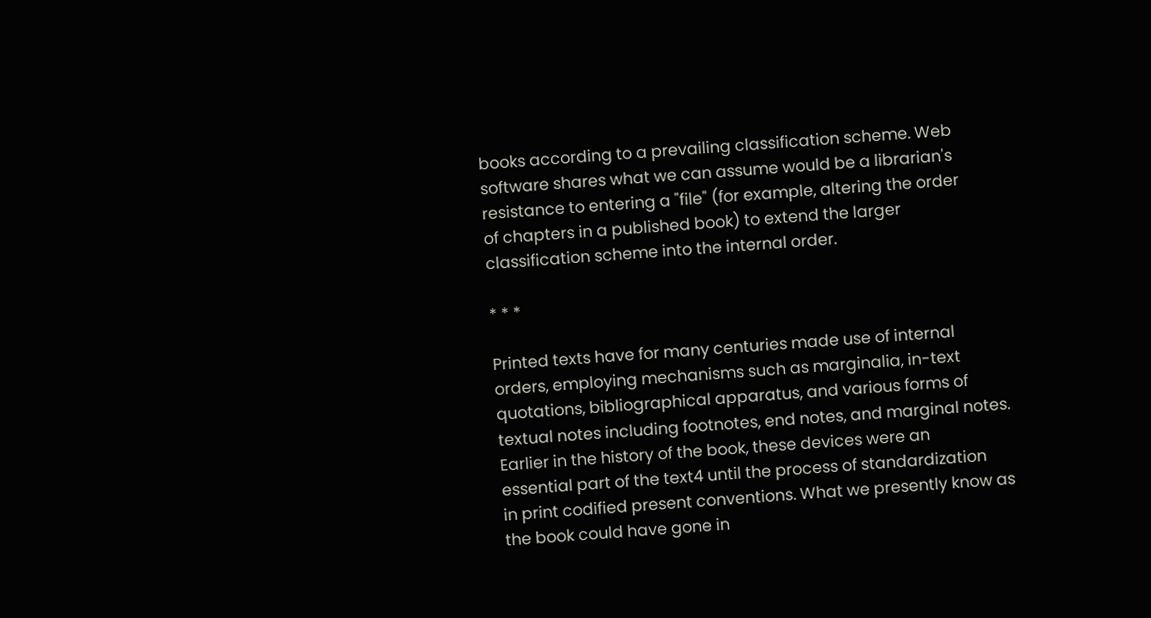books according to a prevailing classification scheme. Web
software shares what we can assume would be a librarian's
resistance to entering a "file" (for example, altering the order
of chapters in a published book) to extend the larger
classification scheme into the internal order.

* * *

Printed texts have for many centuries made use of internal
orders, employing mechanisms such as marginalia, in-text
quotations, bibliographical apparatus, and various forms of
textual notes including footnotes, end notes, and marginal notes.
Earlier in the history of the book, these devices were an
essential part of the text4 until the process of standardization
in print codified present conventions. What we presently know as
the book could have gone in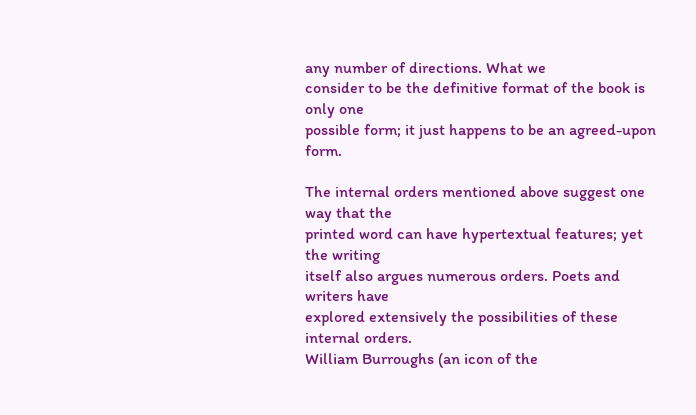any number of directions. What we
consider to be the definitive format of the book is only one
possible form; it just happens to be an agreed-upon form.

The internal orders mentioned above suggest one way that the
printed word can have hypertextual features; yet the writing
itself also argues numerous orders. Poets and writers have
explored extensively the possibilities of these internal orders.
William Burroughs (an icon of the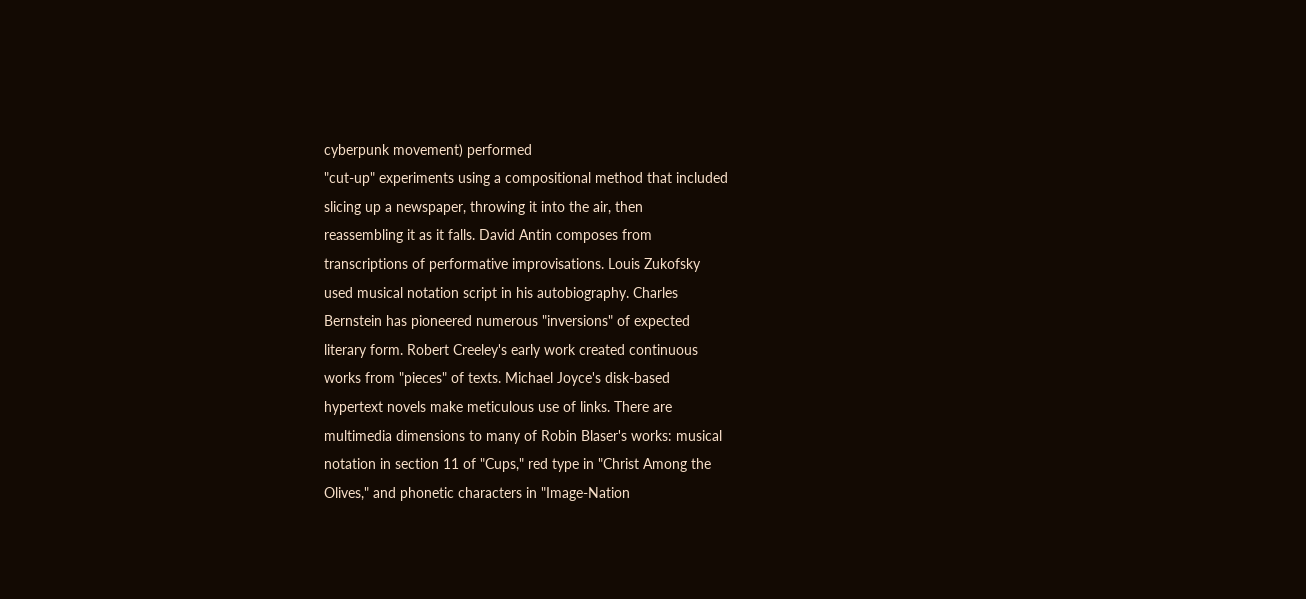cyberpunk movement) performed
"cut-up" experiments using a compositional method that included
slicing up a newspaper, throwing it into the air, then
reassembling it as it falls. David Antin composes from
transcriptions of performative improvisations. Louis Zukofsky
used musical notation script in his autobiography. Charles
Bernstein has pioneered numerous "inversions" of expected
literary form. Robert Creeley's early work created continuous
works from "pieces" of texts. Michael Joyce's disk-based
hypertext novels make meticulous use of links. There are
multimedia dimensions to many of Robin Blaser's works: musical
notation in section 11 of "Cups," red type in "Christ Among the
Olives," and phonetic characters in "Image-Nation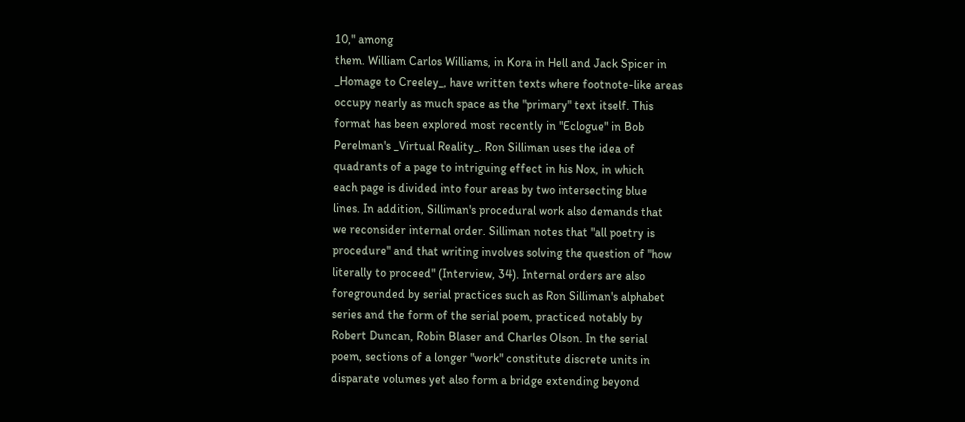10," among
them. William Carlos Williams, in Kora in Hell and Jack Spicer in
_Homage to Creeley_, have written texts where footnote-like areas
occupy nearly as much space as the "primary" text itself. This
format has been explored most recently in "Eclogue" in Bob
Perelman's _Virtual Reality_. Ron Silliman uses the idea of
quadrants of a page to intriguing effect in his Nox, in which
each page is divided into four areas by two intersecting blue
lines. In addition, Silliman's procedural work also demands that
we reconsider internal order. Silliman notes that "all poetry is
procedure" and that writing involves solving the question of "how
literally to proceed" (Interview, 34). Internal orders are also
foregrounded by serial practices such as Ron Silliman's alphabet
series and the form of the serial poem, practiced notably by
Robert Duncan, Robin Blaser and Charles Olson. In the serial
poem, sections of a longer "work" constitute discrete units in
disparate volumes yet also form a bridge extending beyond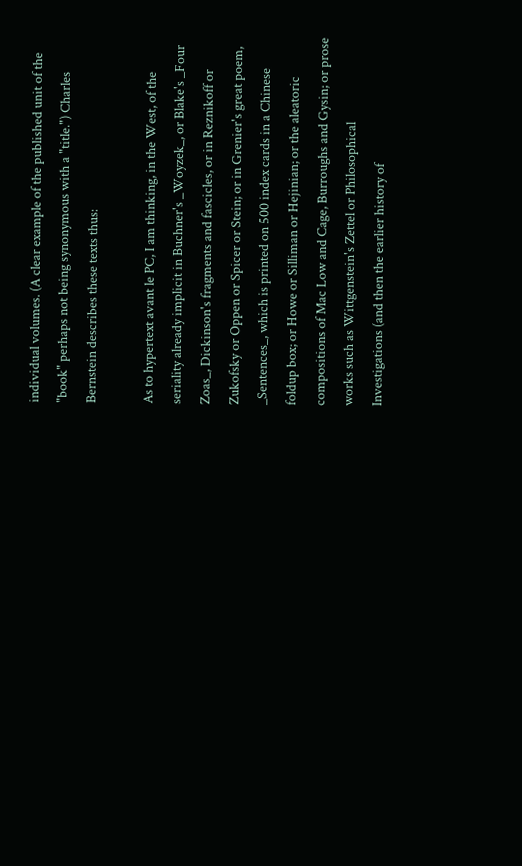individual volumes. (A clear example of the published unit of the
"book" perhaps not being synonymous with a "title.") Charles
Bernstein describes these texts thus:

As to hypertext avant le PC, I am thinking, in the West, of the
seriality already implicit in Buchner's _Woyzek_, or Blake's _Four
Zoas_, Dickinson's fragments and fascicles, or in Reznikoff or
Zukofsky or Oppen or Spicer or Stein; or in Grenier's great poem,
_Sentences_, which is printed on 500 index cards in a Chinese
foldup box; or Howe or Silliman or Hejinian; or the aleatoric
compositions of Mac Low and Cage, Burroughs and Gysin; or prose
works such as Wittgenstein's Zettel or Philosophical
Investigations (and then the earlier history of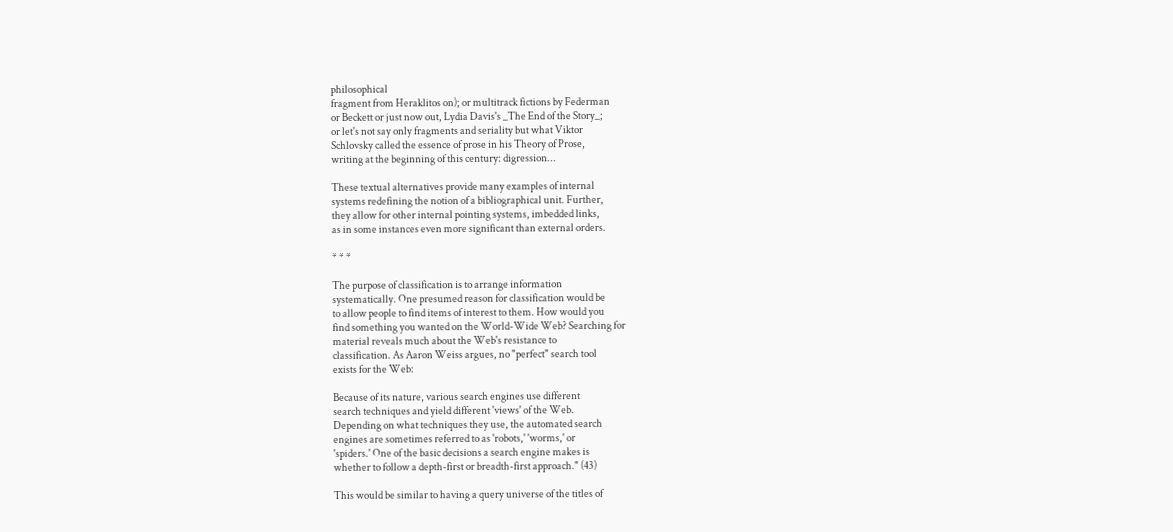philosophical
fragment from Heraklitos on); or multitrack fictions by Federman
or Beckett or just now out, Lydia Davis's _The End of the Story_;
or let's not say only fragments and seriality but what Viktor
Schlovsky called the essence of prose in his Theory of Prose,
writing at the beginning of this century: digression...

These textual alternatives provide many examples of internal
systems redefining the notion of a bibliographical unit. Further,
they allow for other internal pointing systems, imbedded links,
as in some instances even more significant than external orders.

* * *

The purpose of classification is to arrange information
systematically. One presumed reason for classification would be
to allow people to find items of interest to them. How would you
find something you wanted on the World-Wide Web? Searching for
material reveals much about the Web's resistance to
classification. As Aaron Weiss argues, no "perfect" search tool
exists for the Web:

Because of its nature, various search engines use different
search techniques and yield different 'views' of the Web.
Depending on what techniques they use, the automated search
engines are sometimes referred to as 'robots,' 'worms,' or
'spiders.' One of the basic decisions a search engine makes is
whether to follow a depth-first or breadth-first approach." (43)

This would be similar to having a query universe of the titles of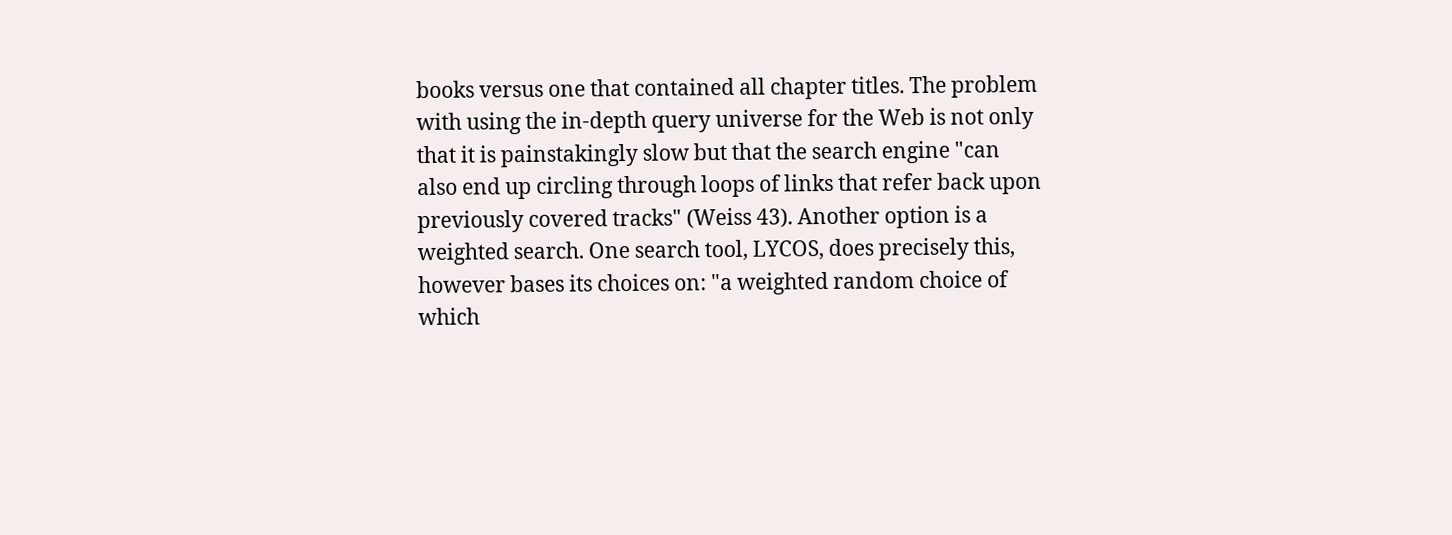books versus one that contained all chapter titles. The problem
with using the in-depth query universe for the Web is not only
that it is painstakingly slow but that the search engine "can
also end up circling through loops of links that refer back upon
previously covered tracks" (Weiss 43). Another option is a
weighted search. One search tool, LYCOS, does precisely this,
however bases its choices on: "a weighted random choice of which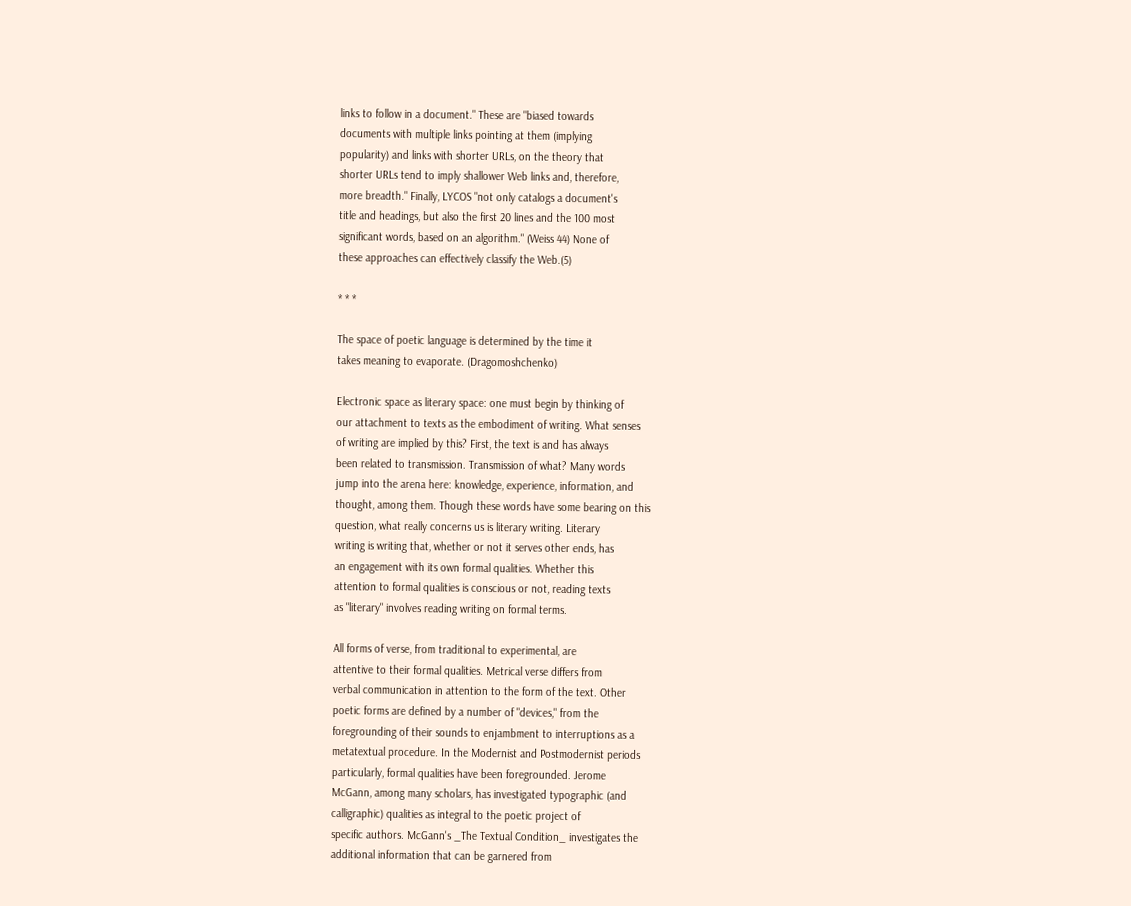links to follow in a document." These are "biased towards
documents with multiple links pointing at them (implying
popularity) and links with shorter URLs, on the theory that
shorter URLs tend to imply shallower Web links and, therefore,
more breadth." Finally, LYCOS "not only catalogs a document's
title and headings, but also the first 20 lines and the 100 most
significant words, based on an algorithm." (Weiss 44) None of
these approaches can effectively classify the Web.(5)

* * *

The space of poetic language is determined by the time it
takes meaning to evaporate. (Dragomoshchenko)

Electronic space as literary space: one must begin by thinking of
our attachment to texts as the embodiment of writing. What senses
of writing are implied by this? First, the text is and has always
been related to transmission. Transmission of what? Many words
jump into the arena here: knowledge, experience, information, and
thought, among them. Though these words have some bearing on this
question, what really concerns us is literary writing. Literary
writing is writing that, whether or not it serves other ends, has
an engagement with its own formal qualities. Whether this
attention to formal qualities is conscious or not, reading texts
as "literary" involves reading writing on formal terms.

All forms of verse, from traditional to experimental, are
attentive to their formal qualities. Metrical verse differs from
verbal communication in attention to the form of the text. Other
poetic forms are defined by a number of "devices," from the
foregrounding of their sounds to enjambment to interruptions as a
metatextual procedure. In the Modernist and Postmodernist periods
particularly, formal qualities have been foregrounded. Jerome
McGann, among many scholars, has investigated typographic (and
calligraphic) qualities as integral to the poetic project of
specific authors. McGann's _The Textual Condition_ investigates the
additional information that can be garnered from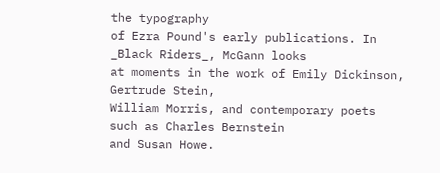the typography
of Ezra Pound's early publications. In _Black Riders_, McGann looks
at moments in the work of Emily Dickinson, Gertrude Stein,
William Morris, and contemporary poets such as Charles Bernstein
and Susan Howe.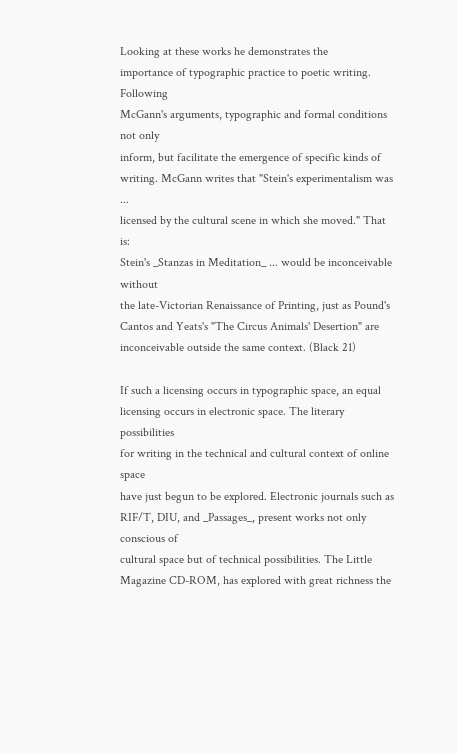Looking at these works he demonstrates the
importance of typographic practice to poetic writing. Following
McGann's arguments, typographic and formal conditions not only
inform, but facilitate the emergence of specific kinds of
writing. McGann writes that "Stein's experimentalism was ...
licensed by the cultural scene in which she moved." That is:
Stein's _Stanzas in Meditation_ ... would be inconceivable without
the late-Victorian Renaissance of Printing, just as Pound's
Cantos and Yeats's "The Circus Animals' Desertion" are
inconceivable outside the same context. (Black 21)

If such a licensing occurs in typographic space, an equal
licensing occurs in electronic space. The literary possibilities
for writing in the technical and cultural context of online space
have just begun to be explored. Electronic journals such as
RIF/T, DIU, and _Passages_, present works not only conscious of
cultural space but of technical possibilities. The Little
Magazine CD-ROM, has explored with great richness the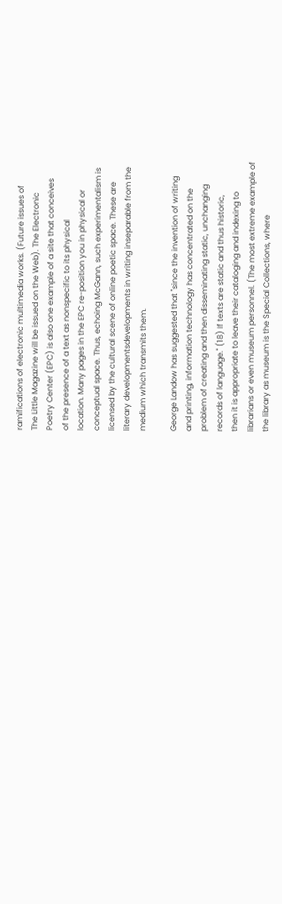ramifications of electronic multimedia works. (Future issues of
The Little Magazine will be issued on the Web). The Electronic
Poetry Center (EPC) is also one example of a site that conceives
of the presence of a text as nonspecific to its physical
location. Many pages in the EPC re-position you in physical or
conceptual space. Thus, echoing McGann, such experimentalism is
licensed by the cultural scene of online poetic space. These are
literary developmentsdevelopments in writing inseparable from the
medium which transmits them.

George Landow has suggested that "since the invention of writing
and printing, information technology has concentrated on the
problem of creating and then disseminating static, unchanging
records of language." (18) If texts are static and thus historic,
then it is appropriate to leave their cataloging and indexing to
librarians or even museum personnel. (The most extreme example of
the library as museum is the Special Collections, where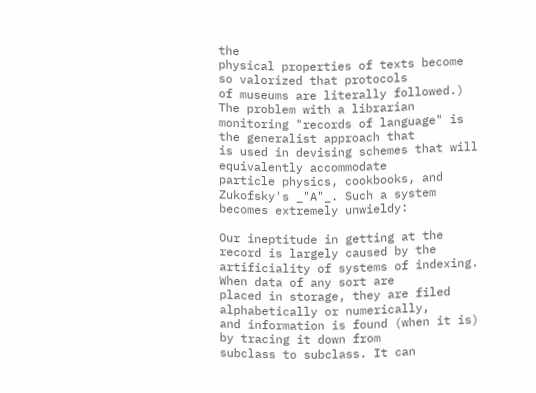the
physical properties of texts become so valorized that protocols
of museums are literally followed.) The problem with a librarian
monitoring "records of language" is the generalist approach that
is used in devising schemes that will equivalently accommodate
particle physics, cookbooks, and Zukofsky's _"A"_. Such a system
becomes extremely unwieldy:

Our ineptitude in getting at the record is largely caused by the
artificiality of systems of indexing. When data of any sort are
placed in storage, they are filed alphabetically or numerically,
and information is found (when it is) by tracing it down from
subclass to subclass. It can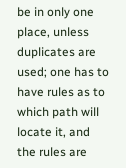be in only one place, unless
duplicates are used; one has to have rules as to which path will
locate it, and the rules are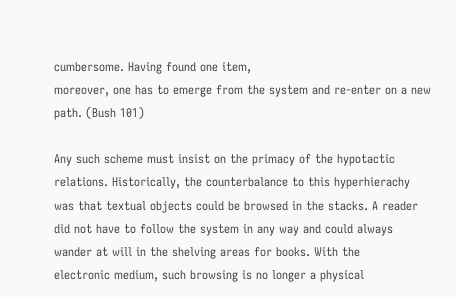cumbersome. Having found one item,
moreover, one has to emerge from the system and re-enter on a new
path. (Bush 101)

Any such scheme must insist on the primacy of the hypotactic
relations. Historically, the counterbalance to this hyperhierachy
was that textual objects could be browsed in the stacks. A reader
did not have to follow the system in any way and could always
wander at will in the shelving areas for books. With the
electronic medium, such browsing is no longer a physical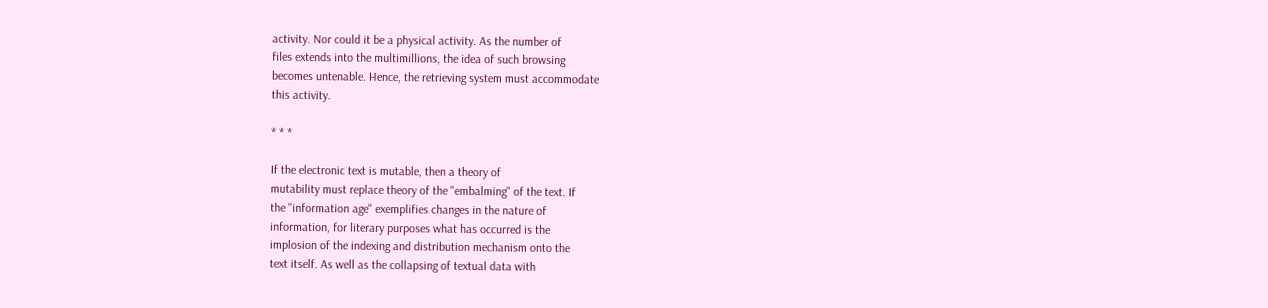activity. Nor could it be a physical activity. As the number of
files extends into the multimillions, the idea of such browsing
becomes untenable. Hence, the retrieving system must accommodate
this activity.

* * *

If the electronic text is mutable, then a theory of
mutability must replace theory of the "embalming" of the text. If
the "information age" exemplifies changes in the nature of
information, for literary purposes what has occurred is the
implosion of the indexing and distribution mechanism onto the
text itself. As well as the collapsing of textual data with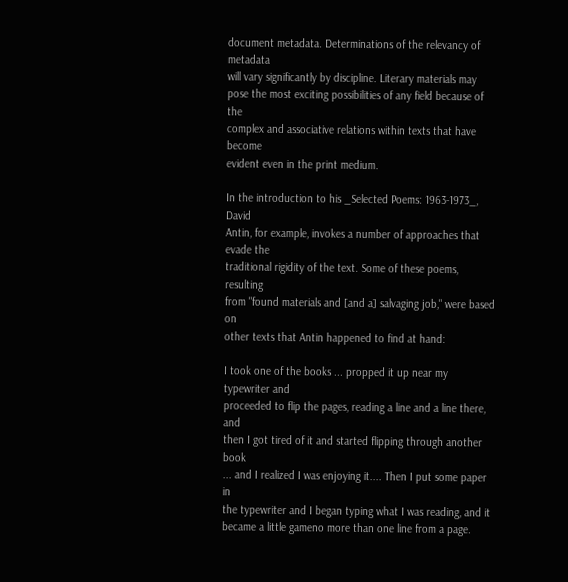document metadata. Determinations of the relevancy of metadata
will vary significantly by discipline. Literary materials may
pose the most exciting possibilities of any field because of the
complex and associative relations within texts that have become
evident even in the print medium.

In the introduction to his _Selected Poems: 1963-1973_, David
Antin, for example, invokes a number of approaches that evade the
traditional rigidity of the text. Some of these poems, resulting
from "found materials and [and a] salvaging job," were based on
other texts that Antin happened to find at hand:

I took one of the books ... propped it up near my typewriter and
proceeded to flip the pages, reading a line and a line there, and
then I got tired of it and started flipping through another book
... and I realized I was enjoying it.... Then I put some paper in
the typewriter and I began typing what I was reading, and it
became a little gameno more than one line from a page.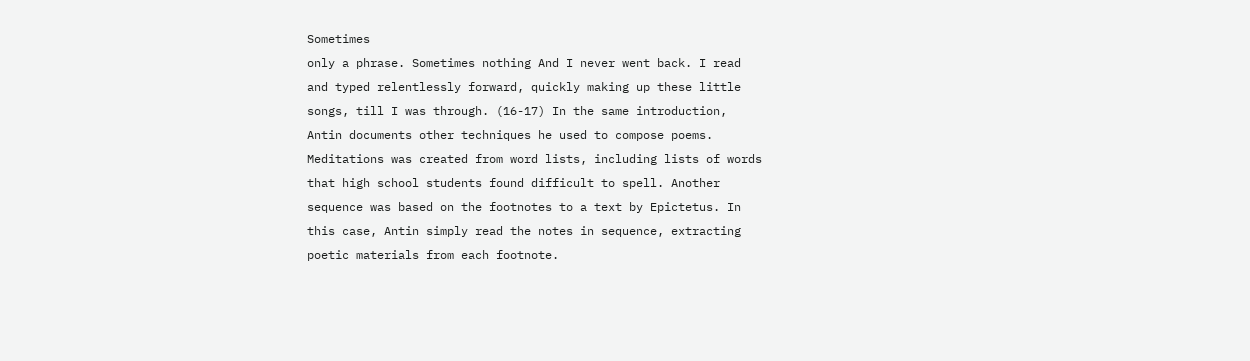Sometimes
only a phrase. Sometimes nothing And I never went back. I read
and typed relentlessly forward, quickly making up these little
songs, till I was through. (16-17) In the same introduction,
Antin documents other techniques he used to compose poems.
Meditations was created from word lists, including lists of words
that high school students found difficult to spell. Another
sequence was based on the footnotes to a text by Epictetus. In
this case, Antin simply read the notes in sequence, extracting
poetic materials from each footnote.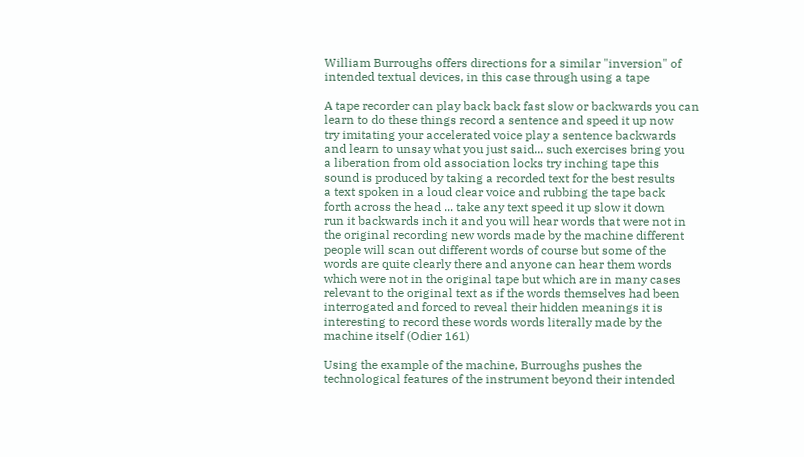William Burroughs offers directions for a similar "inversion" of
intended textual devices, in this case through using a tape

A tape recorder can play back back fast slow or backwards you can
learn to do these things record a sentence and speed it up now
try imitating your accelerated voice play a sentence backwards
and learn to unsay what you just said... such exercises bring you
a liberation from old association locks try inching tape this
sound is produced by taking a recorded text for the best results
a text spoken in a loud clear voice and rubbing the tape back
forth across the head ... take any text speed it up slow it down
run it backwards inch it and you will hear words that were not in
the original recording new words made by the machine different
people will scan out different words of course but some of the
words are quite clearly there and anyone can hear them words
which were not in the original tape but which are in many cases
relevant to the original text as if the words themselves had been
interrogated and forced to reveal their hidden meanings it is
interesting to record these words words literally made by the
machine itself (Odier 161)

Using the example of the machine, Burroughs pushes the
technological features of the instrument beyond their intended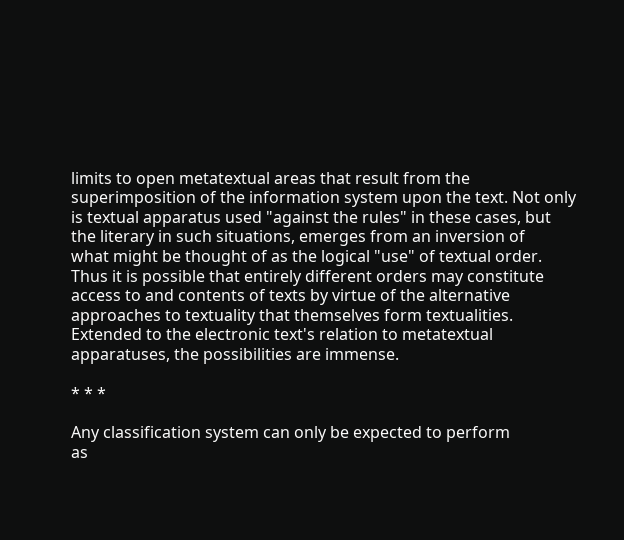limits to open metatextual areas that result from the
superimposition of the information system upon the text. Not only
is textual apparatus used "against the rules" in these cases, but
the literary in such situations, emerges from an inversion of
what might be thought of as the logical "use" of textual order.
Thus it is possible that entirely different orders may constitute
access to and contents of texts by virtue of the alternative
approaches to textuality that themselves form textualities.
Extended to the electronic text's relation to metatextual
apparatuses, the possibilities are immense.

* * *

Any classification system can only be expected to perform
as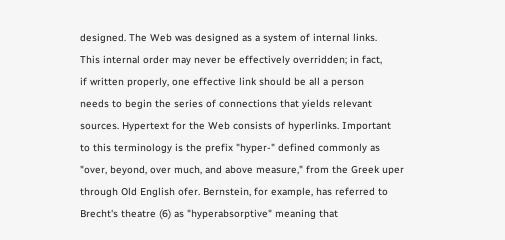designed. The Web was designed as a system of internal links.
This internal order may never be effectively overridden; in fact,
if written properly, one effective link should be all a person
needs to begin the series of connections that yields relevant
sources. Hypertext for the Web consists of hyperlinks. Important
to this terminology is the prefix "hyper-" defined commonly as
"over, beyond, over much, and above measure," from the Greek uper
through Old English ofer. Bernstein, for example, has referred to
Brecht's theatre (6) as "hyperabsorptive" meaning that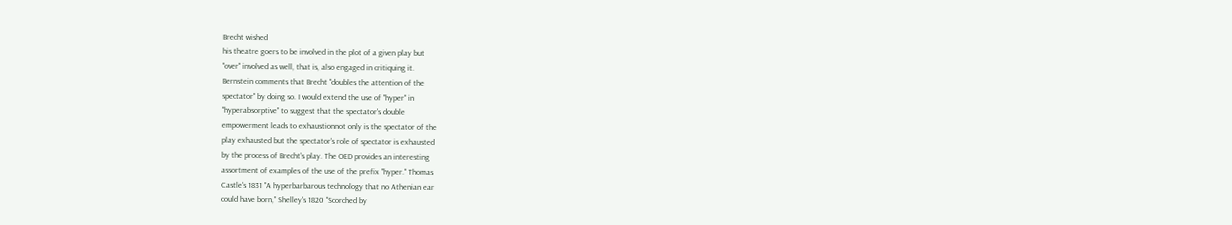Brecht wished
his theatre goers to be involved in the plot of a given play but
"over" involved as well, that is, also engaged in critiquing it.
Bernstein comments that Brecht "doubles the attention of the
spectator" by doing so. I would extend the use of "hyper" in
"hyperabsorptive" to suggest that the spectator's double
empowerment leads to exhaustionnot only is the spectator of the
play exhausted but the spectator's role of spectator is exhausted
by the process of Brecht's play. The OED provides an interesting
assortment of examples of the use of the prefix "hyper." Thomas
Castle's 1831 "A hyperbarbarous technology that no Athenian ear
could have born," Shelley's 1820 "Scorched by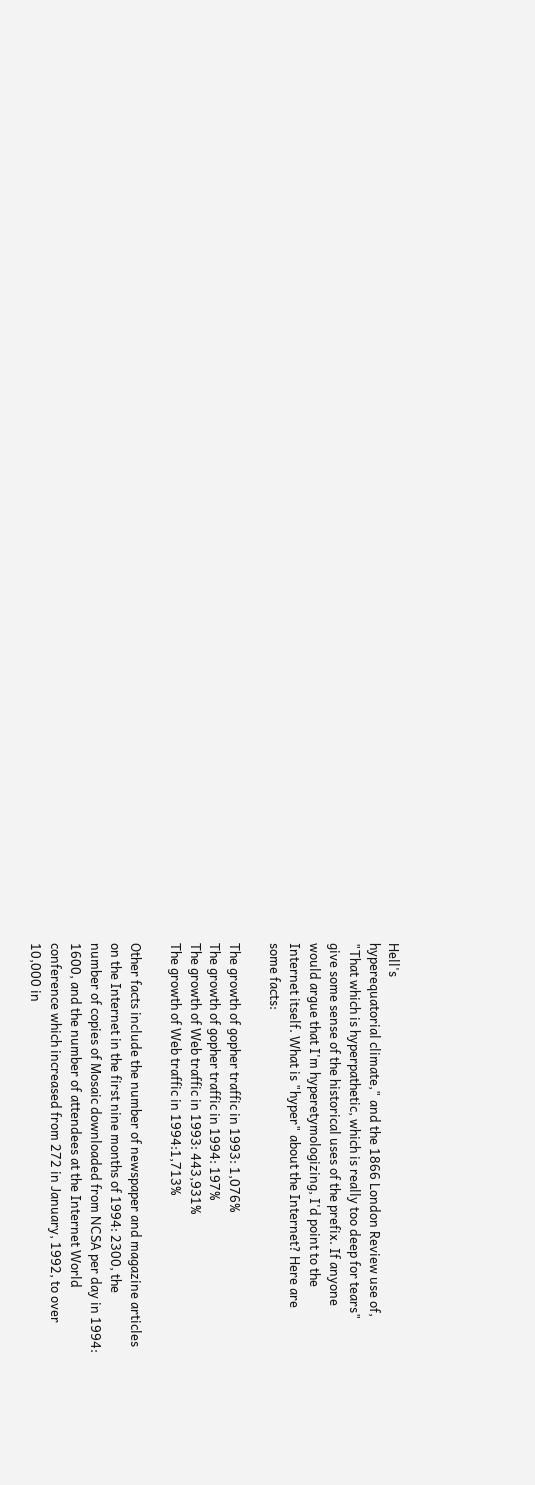Hell's
hyperequatorial climate," and the 1866 London Review use of,
"That which is hyperpathetic, which is really too deep for tears"
give some sense of the historical uses of the prefix. If anyone
would argue that I'm hyperetymologizing, I'd point to the
Internet itself. What is "hyper" about the Internet? Here are
some facts:

The growth of gopher traffic in 1993: 1,076%
The growth of gopher traffic in 1994: 197%
The growth of Web traffic in 1993: 443,931%
The growth of Web traffic in 1994:1,713%

Other facts include the number of newspaper and magazine articles
on the Internet in the first nine months of 1994: 2300, the
number of copies of Mosaic downloaded from NCSA per day in 1994:
1600, and the number of attendees at the Internet World
conference which increased from 272 in January, 1992, to over
10,000 in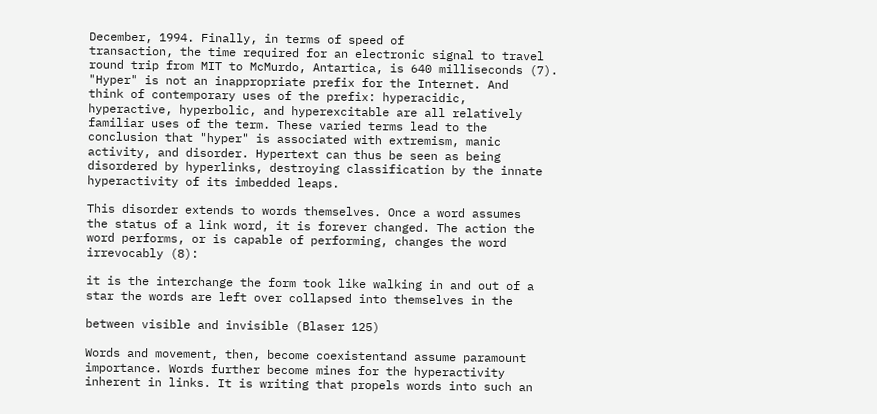December, 1994. Finally, in terms of speed of
transaction, the time required for an electronic signal to travel
round trip from MIT to McMurdo, Antartica, is 640 milliseconds (7).
"Hyper" is not an inappropriate prefix for the Internet. And
think of contemporary uses of the prefix: hyperacidic,
hyperactive, hyperbolic, and hyperexcitable are all relatively
familiar uses of the term. These varied terms lead to the
conclusion that "hyper" is associated with extremism, manic
activity, and disorder. Hypertext can thus be seen as being
disordered by hyperlinks, destroying classification by the innate
hyperactivity of its imbedded leaps.

This disorder extends to words themselves. Once a word assumes
the status of a link word, it is forever changed. The action the
word performs, or is capable of performing, changes the word
irrevocably (8):

it is the interchange the form took like walking in and out of a
star the words are left over collapsed into themselves in the

between visible and invisible (Blaser 125)

Words and movement, then, become coexistentand assume paramount
importance. Words further become mines for the hyperactivity
inherent in links. It is writing that propels words into such an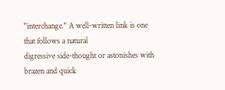"interchange." A well-written link is one that follows a natural
digressive side-thought or astonishes with brazen and quick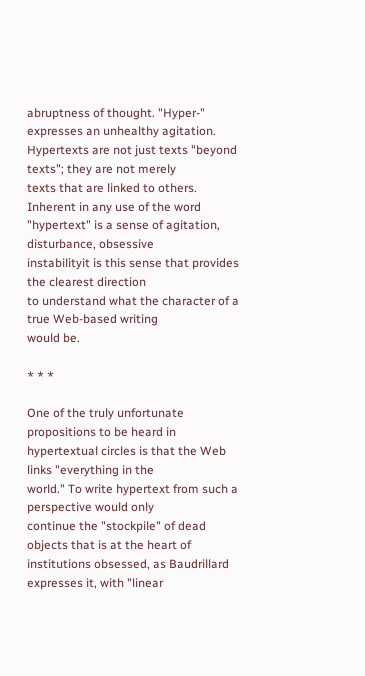abruptness of thought. "Hyper-" expresses an unhealthy agitation.
Hypertexts are not just texts "beyond texts"; they are not merely
texts that are linked to others. Inherent in any use of the word
"hypertext" is a sense of agitation, disturbance, obsessive
instabilityit is this sense that provides the clearest direction
to understand what the character of a true Web-based writing
would be.

* * *

One of the truly unfortunate propositions to be heard in
hypertextual circles is that the Web links "everything in the
world." To write hypertext from such a perspective would only
continue the "stockpile" of dead objects that is at the heart of
institutions obsessed, as Baudrillard expresses it, with "linear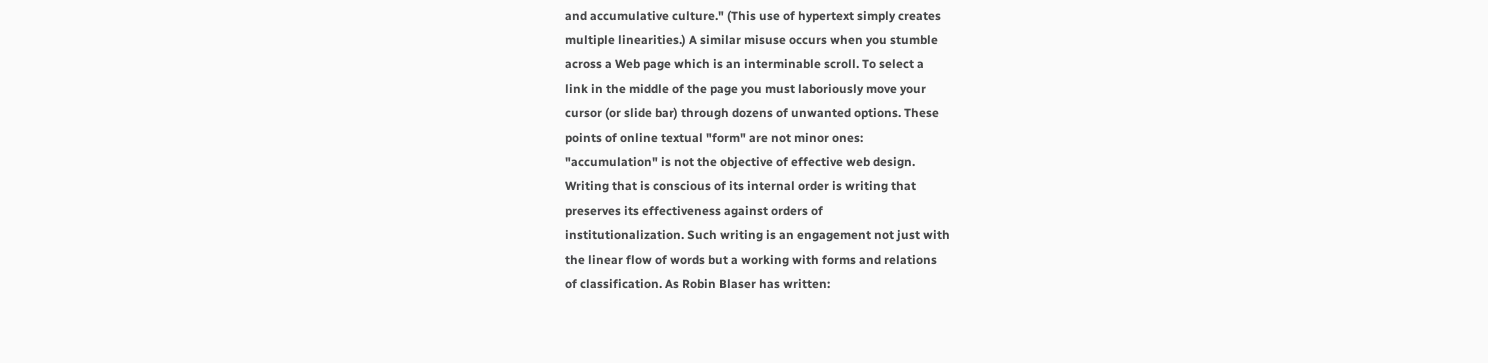and accumulative culture." (This use of hypertext simply creates
multiple linearities.) A similar misuse occurs when you stumble
across a Web page which is an interminable scroll. To select a
link in the middle of the page you must laboriously move your
cursor (or slide bar) through dozens of unwanted options. These
points of online textual "form" are not minor ones:
"accumulation" is not the objective of effective web design.
Writing that is conscious of its internal order is writing that
preserves its effectiveness against orders of
institutionalization. Such writing is an engagement not just with
the linear flow of words but a working with forms and relations
of classification. As Robin Blaser has written: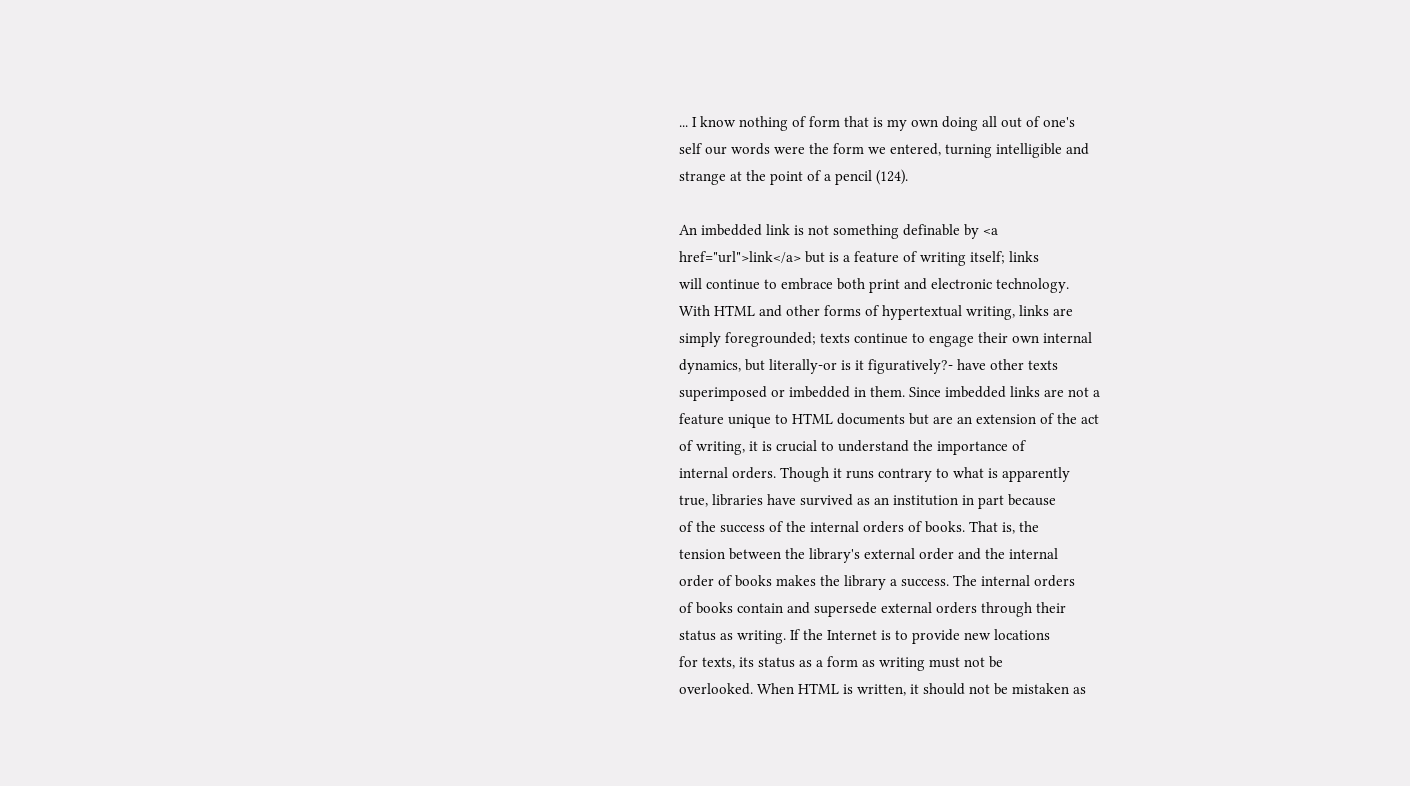... I know nothing of form that is my own doing all out of one's
self our words were the form we entered, turning intelligible and
strange at the point of a pencil (124).

An imbedded link is not something definable by <a
href="url">link</a> but is a feature of writing itself; links
will continue to embrace both print and electronic technology.
With HTML and other forms of hypertextual writing, links are
simply foregrounded; texts continue to engage their own internal
dynamics, but literally-or is it figuratively?- have other texts
superimposed or imbedded in them. Since imbedded links are not a
feature unique to HTML documents but are an extension of the act
of writing, it is crucial to understand the importance of
internal orders. Though it runs contrary to what is apparently
true, libraries have survived as an institution in part because
of the success of the internal orders of books. That is, the
tension between the library's external order and the internal
order of books makes the library a success. The internal orders
of books contain and supersede external orders through their
status as writing. If the Internet is to provide new locations
for texts, its status as a form as writing must not be
overlooked. When HTML is written, it should not be mistaken as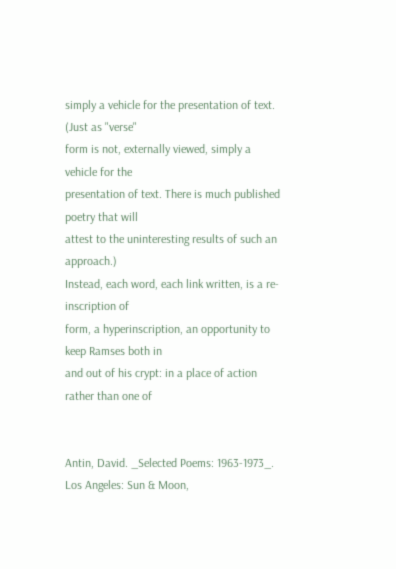simply a vehicle for the presentation of text. (Just as "verse"
form is not, externally viewed, simply a vehicle for the
presentation of text. There is much published poetry that will
attest to the uninteresting results of such an approach.)
Instead, each word, each link written, is a re-inscription of
form, a hyperinscription, an opportunity to keep Ramses both in
and out of his crypt: in a place of action rather than one of


Antin, David. _Selected Poems: 1963-1973_. Los Angeles: Sun & Moon,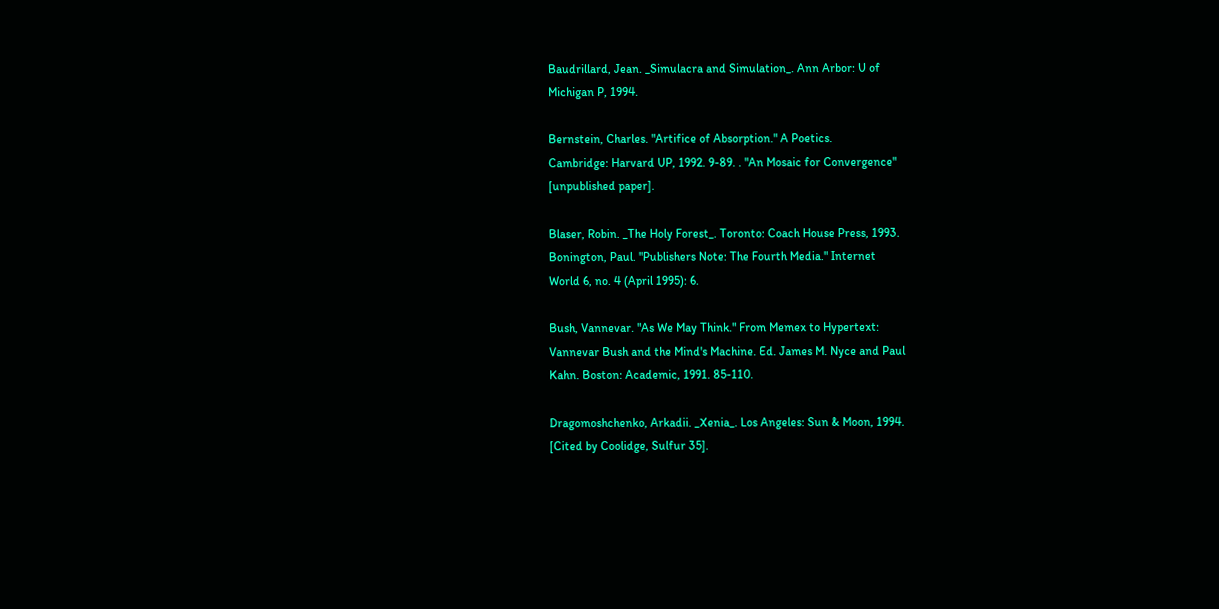Baudrillard, Jean. _Simulacra and Simulation_. Ann Arbor: U of
Michigan P, 1994.

Bernstein, Charles. "Artifice of Absorption." A Poetics.
Cambridge: Harvard UP, 1992. 9-89. . "An Mosaic for Convergence"
[unpublished paper].

Blaser, Robin. _The Holy Forest_. Toronto: Coach House Press, 1993.
Bonington, Paul. "Publishers Note: The Fourth Media." Internet
World 6, no. 4 (April 1995): 6.

Bush, Vannevar. "As We May Think." From Memex to Hypertext:
Vannevar Bush and the Mind's Machine. Ed. James M. Nyce and Paul
Kahn. Boston: Academic, 1991. 85-110.

Dragomoshchenko, Arkadii. _Xenia_. Los Angeles: Sun & Moon, 1994.
[Cited by Coolidge, Sulfur 35].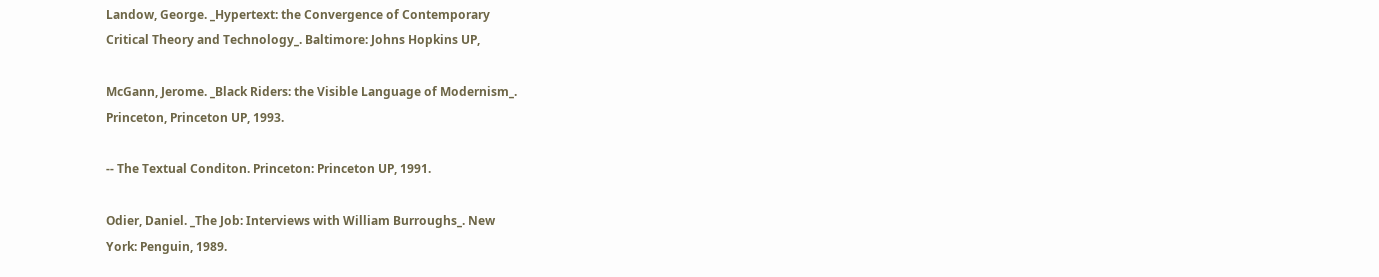Landow, George. _Hypertext: the Convergence of Contemporary
Critical Theory and Technology_. Baltimore: Johns Hopkins UP,

McGann, Jerome. _Black Riders: the Visible Language of Modernism_.
Princeton, Princeton UP, 1993.

-- The Textual Conditon. Princeton: Princeton UP, 1991.

Odier, Daniel. _The Job: Interviews with William Burroughs_. New
York: Penguin, 1989.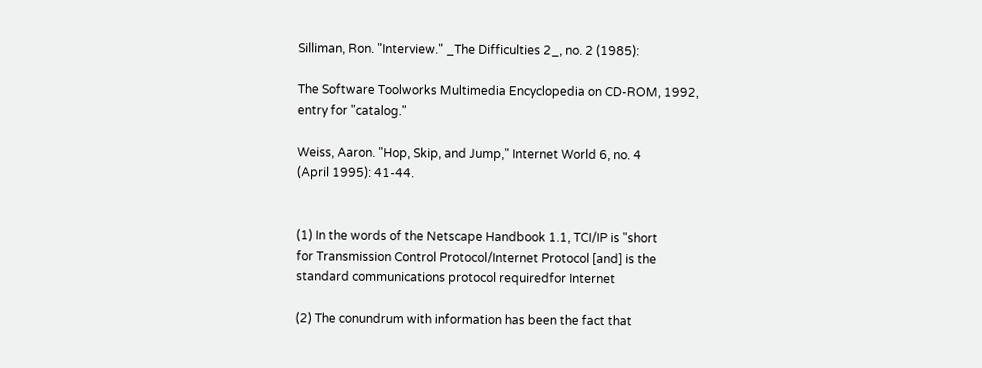Silliman, Ron. "Interview." _The Difficulties 2_, no. 2 (1985):

The Software Toolworks Multimedia Encyclopedia on CD-ROM, 1992,
entry for "catalog."

Weiss, Aaron. "Hop, Skip, and Jump," Internet World 6, no. 4
(April 1995): 41-44.


(1) In the words of the Netscape Handbook 1.1, TCI/IP is "short
for Transmission Control Protocol/Internet Protocol [and] is the
standard communications protocol requiredfor Internet

(2) The conundrum with information has been the fact that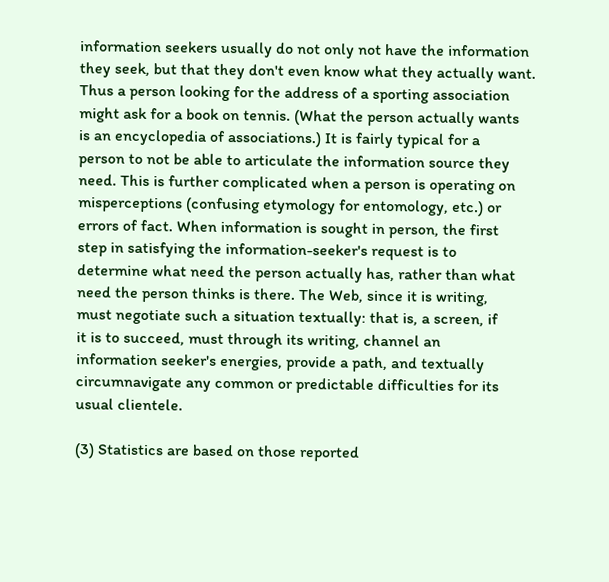information seekers usually do not only not have the information
they seek, but that they don't even know what they actually want.
Thus a person looking for the address of a sporting association
might ask for a book on tennis. (What the person actually wants
is an encyclopedia of associations.) It is fairly typical for a
person to not be able to articulate the information source they
need. This is further complicated when a person is operating on
misperceptions (confusing etymology for entomology, etc.) or
errors of fact. When information is sought in person, the first
step in satisfying the information-seeker's request is to
determine what need the person actually has, rather than what
need the person thinks is there. The Web, since it is writing,
must negotiate such a situation textually: that is, a screen, if
it is to succeed, must through its writing, channel an
information seeker's energies, provide a path, and textually
circumnavigate any common or predictable difficulties for its
usual clientele.

(3) Statistics are based on those reported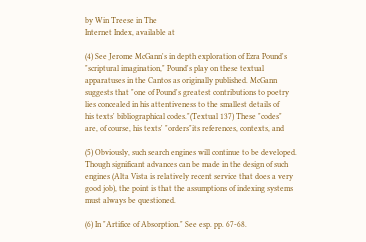by Win Treese in The
Internet Index, available at

(4) See Jerome McGann's in depth exploration of Ezra Pound's
"scriptural imagination," Pound's play on these textual
apparatuses in the Cantos as originally published. McGann
suggests that "one of Pound's greatest contributions to poetry
lies concealed in his attentiveness to the smallest details of
his texts' bibliographical codes."(Textual 137) These "codes"
are, of course, his texts' "orders"its references, contexts, and

(5) Obviously, such search engines will continue to be developed.
Though significant advances can be made in the design of such
engines (Alta Vista is relatively recent service that does a very
good job), the point is that the assumptions of indexing systems
must always be questioned.

(6) In "Artifice of Absorption." See esp. pp. 67-68.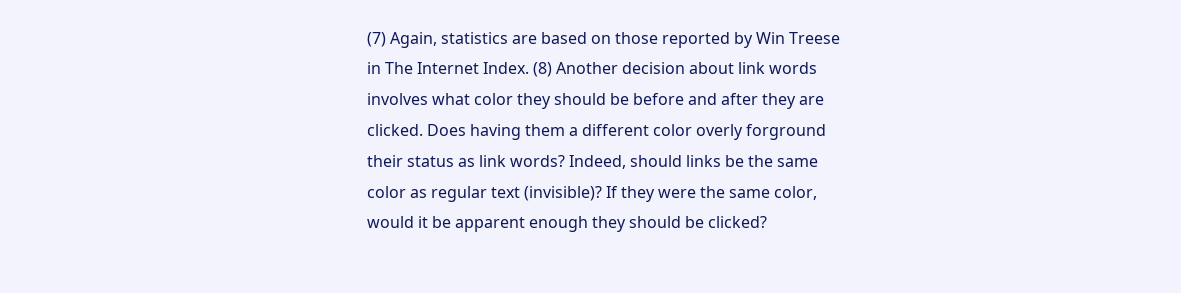(7) Again, statistics are based on those reported by Win Treese
in The Internet Index. (8) Another decision about link words
involves what color they should be before and after they are
clicked. Does having them a different color overly forground
their status as link words? Indeed, should links be the same
color as regular text (invisible)? If they were the same color,
would it be apparent enough they should be clicked?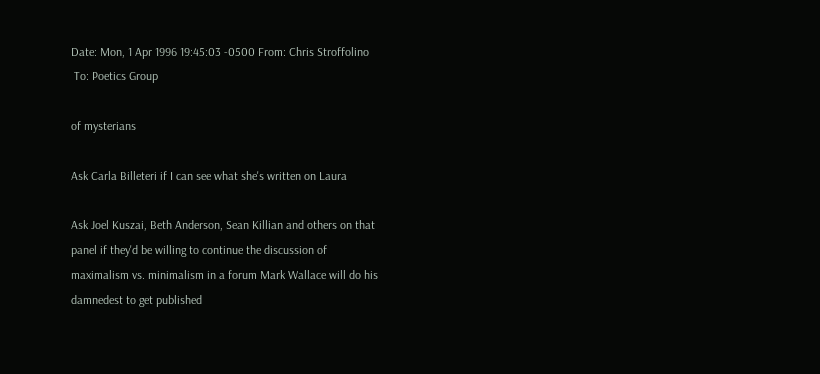Date: Mon, 1 Apr 1996 19:45:03 -0500 From: Chris Stroffolino
 To: Poetics Group

of mysterians

Ask Carla Billeteri if I can see what she's written on Laura

Ask Joel Kuszai, Beth Anderson, Sean Killian and others on that
panel if they'd be willing to continue the discussion of
maximalism vs. minimalism in a forum Mark Wallace will do his
damnedest to get published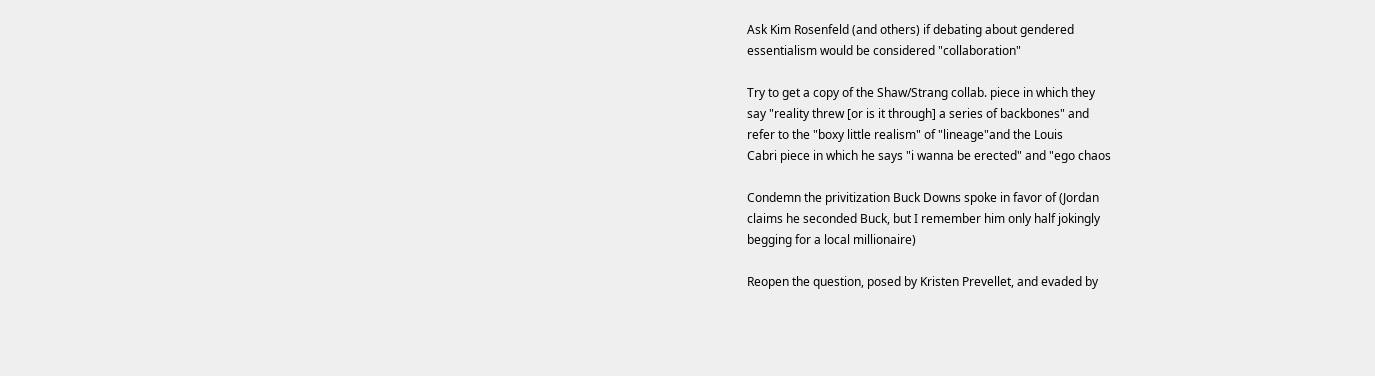Ask Kim Rosenfeld (and others) if debating about gendered
essentialism would be considered "collaboration"

Try to get a copy of the Shaw/Strang collab. piece in which they
say "reality threw [or is it through] a series of backbones" and
refer to the "boxy little realism" of "lineage"and the Louis
Cabri piece in which he says "i wanna be erected" and "ego chaos

Condemn the privitization Buck Downs spoke in favor of (Jordan
claims he seconded Buck, but I remember him only half jokingly
begging for a local millionaire)

Reopen the question, posed by Kristen Prevellet, and evaded by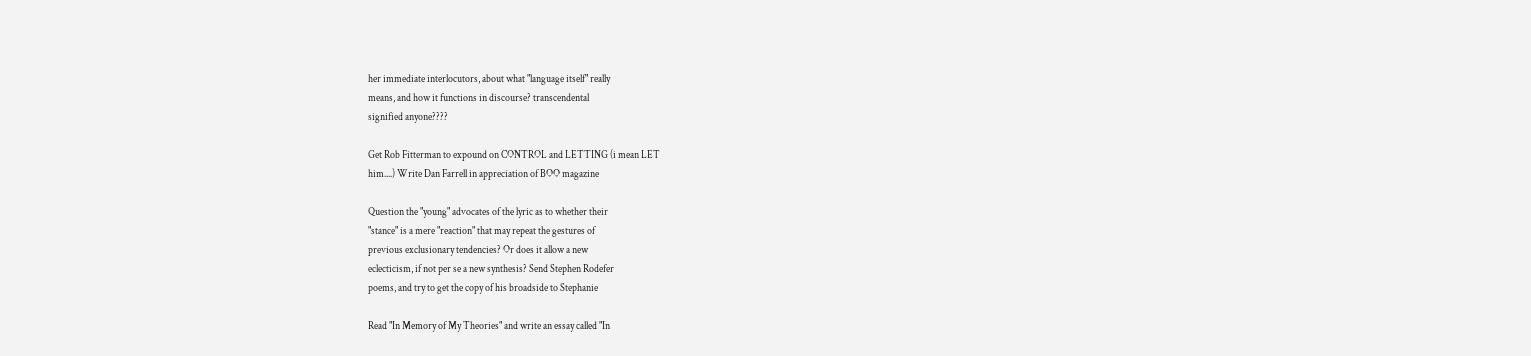her immediate interlocutors, about what "language itself" really
means, and how it functions in discourse? transcendental
signified anyone????

Get Rob Fitterman to expound on CONTROL and LETTING (i mean LET
him....) Write Dan Farrell in appreciation of BOO magazine

Question the "young" advocates of the lyric as to whether their
"stance" is a mere "reaction" that may repeat the gestures of
previous exclusionary tendencies? Or does it allow a new
eclecticism, if not per se a new synthesis? Send Stephen Rodefer
poems, and try to get the copy of his broadside to Stephanie

Read "In Memory of My Theories" and write an essay called "In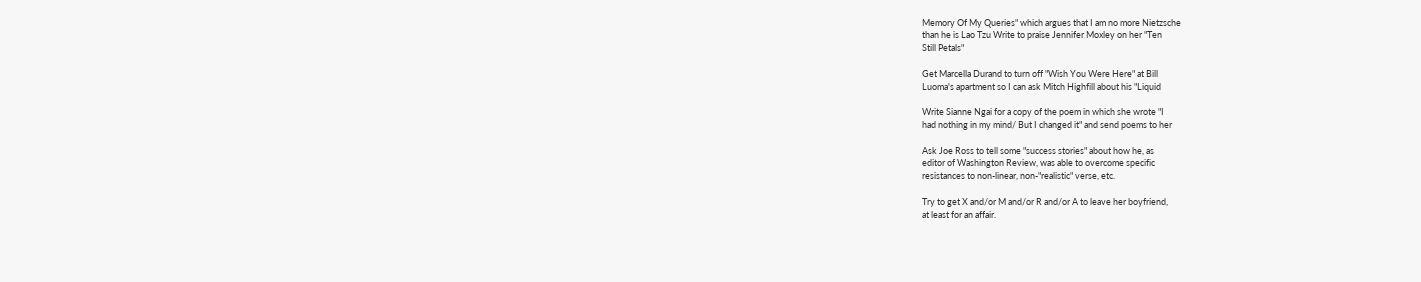Memory Of My Queries" which argues that I am no more Nietzsche
than he is Lao Tzu Write to praise Jennifer Moxley on her "Ten
Still Petals"

Get Marcella Durand to turn off "Wish You Were Here" at Bill
Luoma's apartment so I can ask Mitch Highfill about his "Liquid

Write Sianne Ngai for a copy of the poem in which she wrote "I
had nothing in my mind/ But I changed it" and send poems to her

Ask Joe Ross to tell some "success stories" about how he, as
editor of Washington Review, was able to overcome specific
resistances to non-linear, non-"realistic" verse, etc.

Try to get X and/or M and/or R and/or A to leave her boyfriend,
at least for an affair.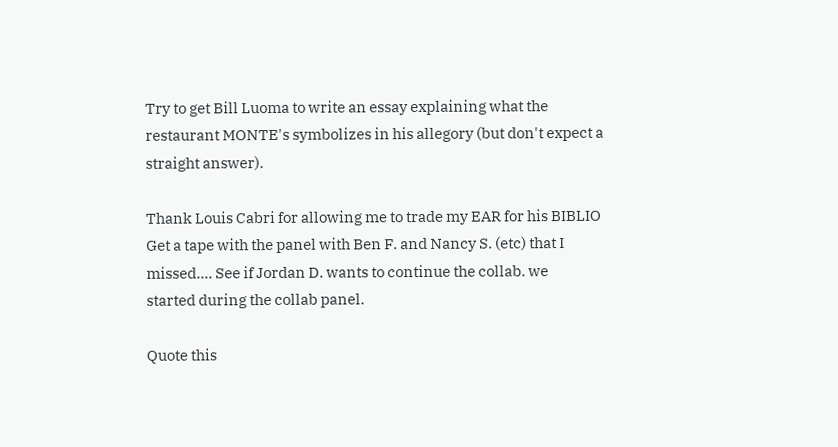Try to get Bill Luoma to write an essay explaining what the
restaurant MONTE's symbolizes in his allegory (but don't expect a
straight answer).

Thank Louis Cabri for allowing me to trade my EAR for his BIBLIO
Get a tape with the panel with Ben F. and Nancy S. (etc) that I
missed.... See if Jordan D. wants to continue the collab. we
started during the collab panel.

Quote this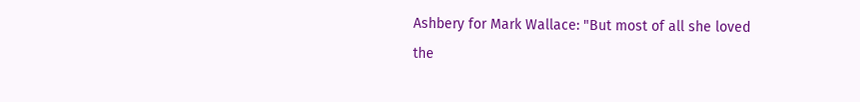Ashbery for Mark Wallace: "But most of all she loved
the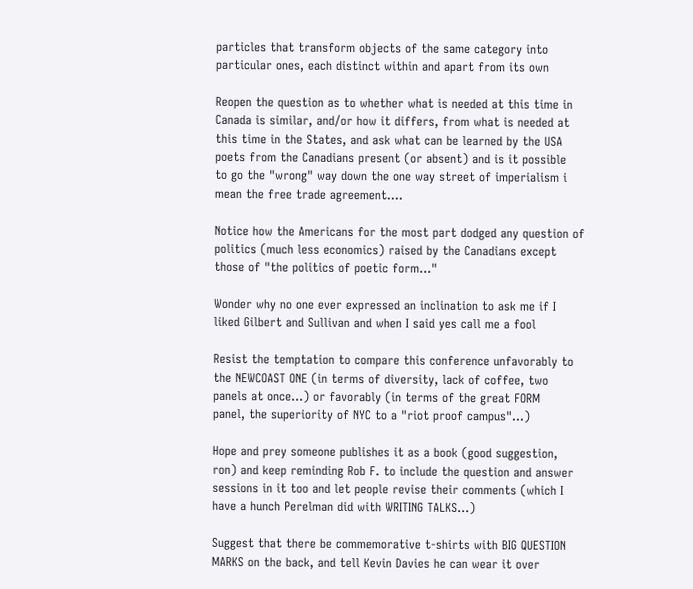particles that transform objects of the same category into
particular ones, each distinct within and apart from its own

Reopen the question as to whether what is needed at this time in
Canada is similar, and/or how it differs, from what is needed at
this time in the States, and ask what can be learned by the USA
poets from the Canadians present (or absent) and is it possible
to go the "wrong" way down the one way street of imperialism i
mean the free trade agreement....

Notice how the Americans for the most part dodged any question of
politics (much less economics) raised by the Canadians except
those of "the politics of poetic form..."

Wonder why no one ever expressed an inclination to ask me if I
liked Gilbert and Sullivan and when I said yes call me a fool

Resist the temptation to compare this conference unfavorably to
the NEWCOAST ONE (in terms of diversity, lack of coffee, two
panels at once...) or favorably (in terms of the great FORM
panel, the superiority of NYC to a "riot proof campus"...)

Hope and prey someone publishes it as a book (good suggestion,
ron) and keep reminding Rob F. to include the question and answer
sessions in it too and let people revise their comments (which I
have a hunch Perelman did with WRITING TALKS...)

Suggest that there be commemorative t-shirts with BIG QUESTION
MARKS on the back, and tell Kevin Davies he can wear it over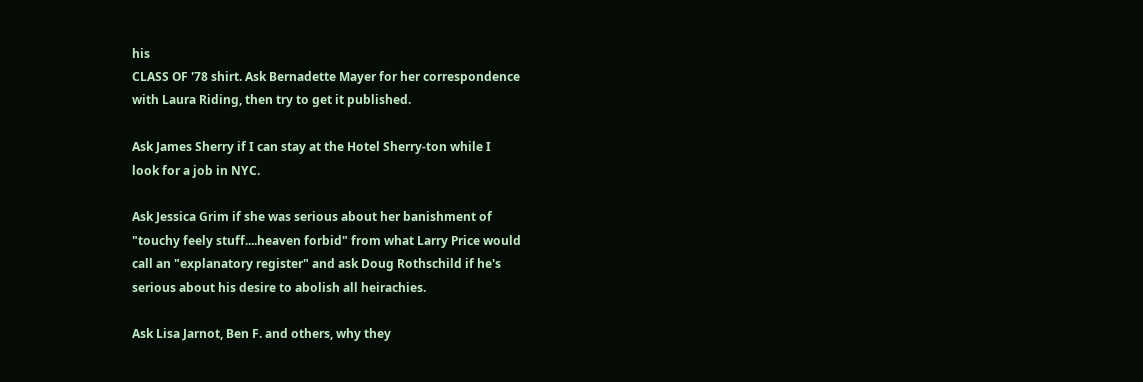his
CLASS OF '78 shirt. Ask Bernadette Mayer for her correspondence
with Laura Riding, then try to get it published.

Ask James Sherry if I can stay at the Hotel Sherry-ton while I
look for a job in NYC.

Ask Jessica Grim if she was serious about her banishment of
"touchy feely stuff....heaven forbid" from what Larry Price would
call an "explanatory register" and ask Doug Rothschild if he's
serious about his desire to abolish all heirachies.

Ask Lisa Jarnot, Ben F. and others, why they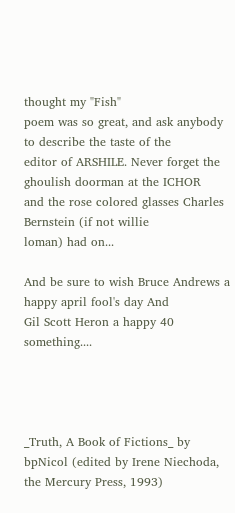thought my "Fish"
poem was so great, and ask anybody to describe the taste of the
editor of ARSHILE. Never forget the ghoulish doorman at the ICHOR
and the rose colored glasses Charles Bernstein (if not willie
loman) had on...

And be sure to wish Bruce Andrews a happy april fool's day And
Gil Scott Heron a happy 40 something....




_Truth, A Book of Fictions_ by bpNicol (edited by Irene Niechoda,
the Mercury Press, 1993)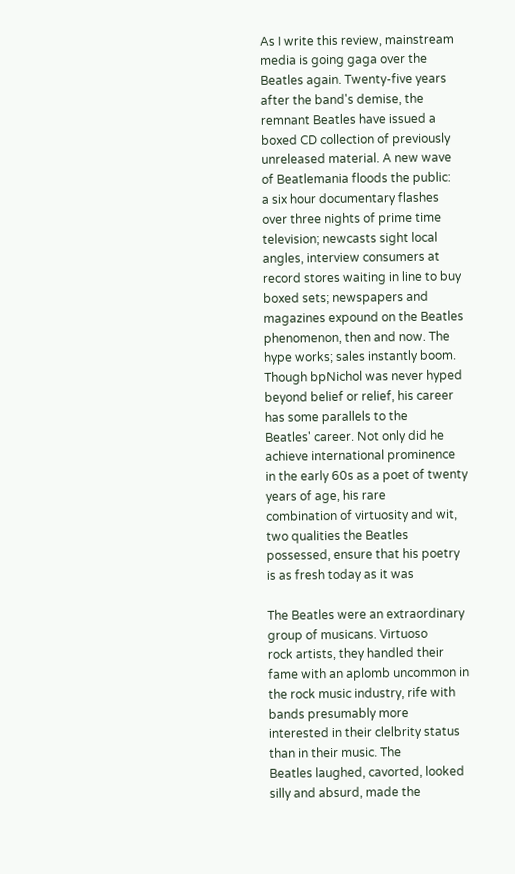As I write this review, mainstream media is going gaga over the
Beatles again. Twenty-five years after the band's demise, the
remnant Beatles have issued a boxed CD collection of previously
unreleased material. A new wave of Beatlemania floods the public:
a six hour documentary flashes over three nights of prime time
television; newcasts sight local angles, interview consumers at
record stores waiting in line to buy boxed sets; newspapers and
magazines expound on the Beatles phenomenon, then and now. The
hype works; sales instantly boom. Though bpNichol was never hyped
beyond belief or relief, his career has some parallels to the
Beatles' career. Not only did he achieve international prominence
in the early 60s as a poet of twenty years of age, his rare
combination of virtuosity and wit, two qualities the Beatles
possessed, ensure that his poetry is as fresh today as it was

The Beatles were an extraordinary group of musicans. Virtuoso
rock artists, they handled their fame with an aplomb uncommon in
the rock music industry, rife with bands presumably more
interested in their clelbrity status than in their music. The
Beatles laughed, cavorted, looked silly and absurd, made the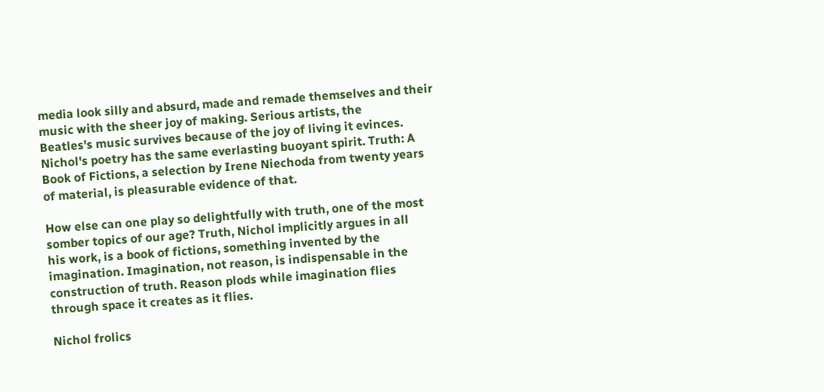media look silly and absurd, made and remade themselves and their
music with the sheer joy of making. Serious artists, the
Beatles's music survives because of the joy of living it evinces.
Nichol's poetry has the same everlasting buoyant spirit. Truth: A
Book of Fictions, a selection by Irene Niechoda from twenty years
of material, is pleasurable evidence of that.

How else can one play so delightfully with truth, one of the most
somber topics of our age? Truth, Nichol implicitly argues in all
his work, is a book of fictions, something invented by the
imagination. Imagination, not reason, is indispensable in the
construction of truth. Reason plods while imagination flies
through space it creates as it flies.

Nichol frolics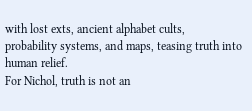with lost exts, ancient alphabet cults,
probability systems, and maps, teasing truth into human relief.
For Nichol, truth is not an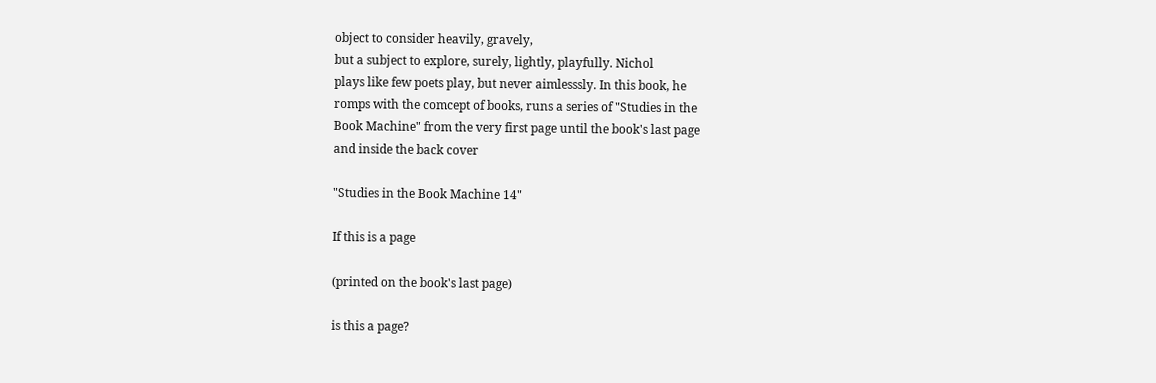object to consider heavily, gravely,
but a subject to explore, surely, lightly, playfully. Nichol
plays like few poets play, but never aimlesssly. In this book, he
romps with the comcept of books, runs a series of "Studies in the
Book Machine" from the very first page until the book's last page
and inside the back cover

"Studies in the Book Machine 14"

If this is a page

(printed on the book's last page)

is this a page?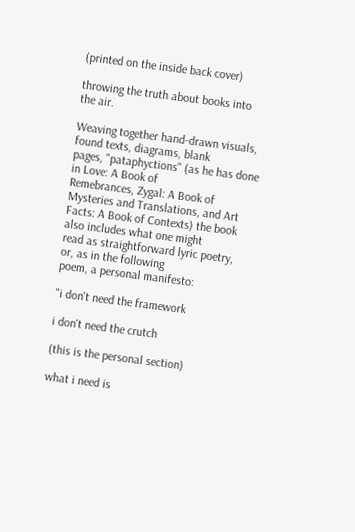(printed on the inside back cover)

throwing the truth about books into the air.

Weaving together hand-drawn visuals, found texts, diagrams, blank
pages, "pataphyctions" (as he has done in Love: A Book of
Remebrances, Zygal: A Book of Mysteries and Translations, and Art
Facts: A Book of Contexts) the book also includes what one might
read as straightforward lyric poetry, or, as in the following
poem, a personal manifesto:

"i don't need the framework

i don't need the crutch

(this is the personal section)

what i need is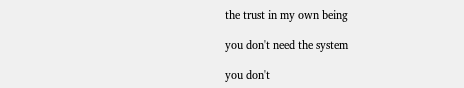the trust in my own being

you don't need the system

you don't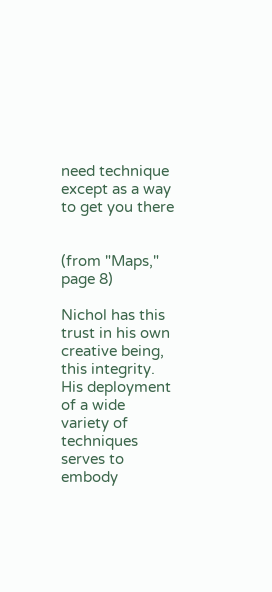need technique except as a way to get you there


(from "Maps," page 8)

Nichol has this trust in his own creative being, this integrity.
His deployment of a wide variety of techniques serves to embody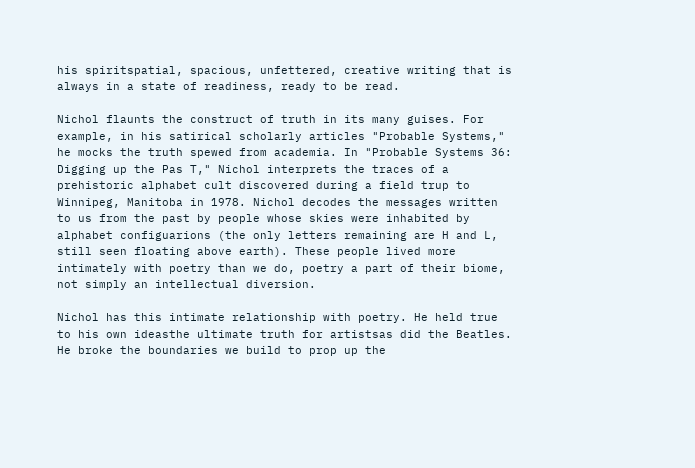his spiritspatial, spacious, unfettered, creative writing that is
always in a state of readiness, ready to be read.

Nichol flaunts the construct of truth in its many guises. For
example, in his satirical scholarly articles "Probable Systems,"
he mocks the truth spewed from academia. In "Probable Systems 36:
Digging up the Pas T," Nichol interprets the traces of a
prehistoric alphabet cult discovered during a field trup to
Winnipeg, Manitoba in 1978. Nichol decodes the messages written
to us from the past by people whose skies were inhabited by
alphabet configuarions (the only letters remaining are H and L,
still seen floating above earth). These people lived more
intimately with poetry than we do, poetry a part of their biome,
not simply an intellectual diversion.

Nichol has this intimate relationship with poetry. He held true
to his own ideasthe ultimate truth for artistsas did the Beatles.
He broke the boundaries we build to prop up the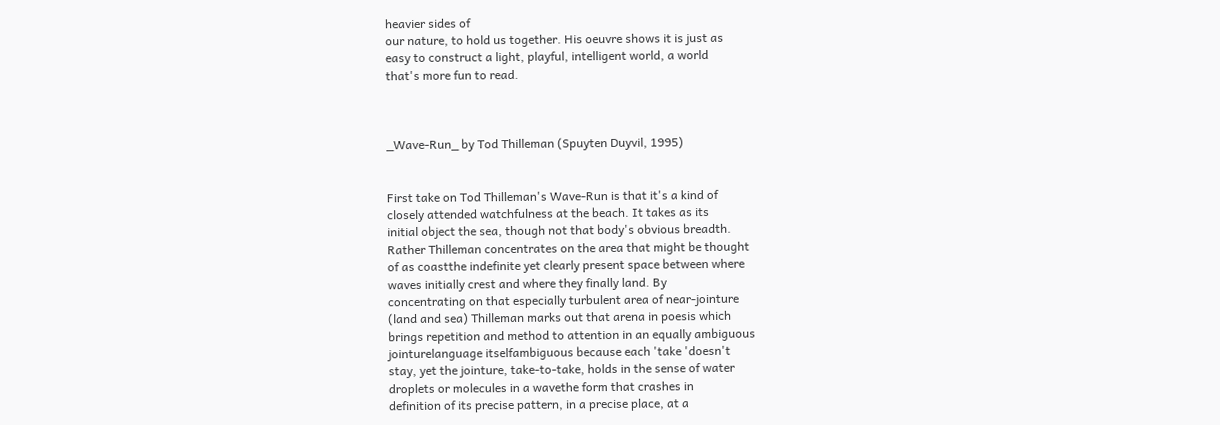heavier sides of
our nature, to hold us together. His oeuvre shows it is just as
easy to construct a light, playful, intelligent world, a world
that's more fun to read.



_Wave-Run_ by Tod Thilleman (Spuyten Duyvil, 1995)


First take on Tod Thilleman's Wave-Run is that it's a kind of
closely attended watchfulness at the beach. It takes as its
initial object the sea, though not that body's obvious breadth.
Rather Thilleman concentrates on the area that might be thought
of as coastthe indefinite yet clearly present space between where
waves initially crest and where they finally land. By
concentrating on that especially turbulent area of near-jointure
(land and sea) Thilleman marks out that arena in poesis which
brings repetition and method to attention in an equally ambiguous
jointurelanguage itselfambiguous because each 'take 'doesn't
stay, yet the jointure, take-to-take, holds in the sense of water
droplets or molecules in a wavethe form that crashes in
definition of its precise pattern, in a precise place, at a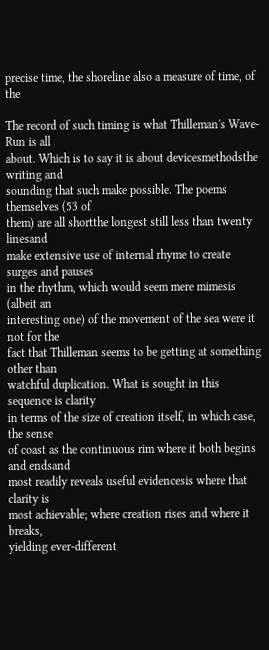precise time, the shoreline also a measure of time, of the

The record of such timing is what Thilleman's Wave-Run is all
about. Which is to say it is about devicesmethodsthe writing and
sounding that such make possible. The poems themselves (53 of
them) are all shortthe longest still less than twenty linesand
make extensive use of internal rhyme to create surges and pauses
in the rhythm, which would seem mere mimesis (albeit an
interesting one) of the movement of the sea were it not for the
fact that Thilleman seems to be getting at something other than
watchful duplication. What is sought in this sequence is clarity
in terms of the size of creation itself, in which case, the sense
of coast as the continuous rim where it both begins and endsand
most readily reveals useful evidencesis where that clarity is
most achievable; where creation rises and where it breaks,
yielding ever-different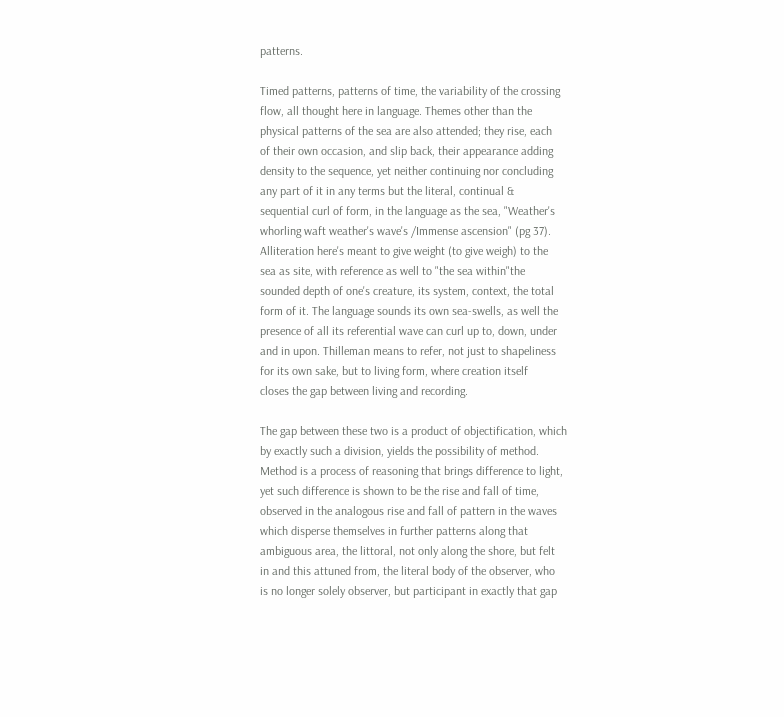patterns.

Timed patterns, patterns of time, the variability of the crossing
flow, all thought here in language. Themes other than the
physical patterns of the sea are also attended; they rise, each
of their own occasion, and slip back, their appearance adding
density to the sequence, yet neither continuing nor concluding
any part of it in any terms but the literal, continual &
sequential curl of form, in the language as the sea, "Weather's
whorling waft weather's wave's /Immense ascension" (pg 37).
Alliteration here's meant to give weight (to give weigh) to the
sea as site, with reference as well to "the sea within"the
sounded depth of one's creature, its system, context, the total
form of it. The language sounds its own sea-swells, as well the
presence of all its referential wave can curl up to, down, under
and in upon. Thilleman means to refer, not just to shapeliness
for its own sake, but to living form, where creation itself
closes the gap between living and recording.

The gap between these two is a product of objectification, which
by exactly such a division, yields the possibility of method.
Method is a process of reasoning that brings difference to light,
yet such difference is shown to be the rise and fall of time,
observed in the analogous rise and fall of pattern in the waves
which disperse themselves in further patterns along that
ambiguous area, the littoral, not only along the shore, but felt
in and this attuned from, the literal body of the observer, who
is no longer solely observer, but participant in exactly that gap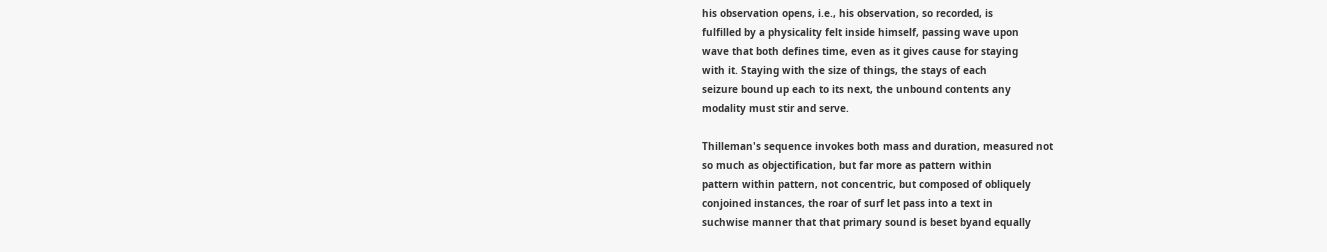his observation opens, i.e., his observation, so recorded, is
fulfilled by a physicality felt inside himself, passing wave upon
wave that both defines time, even as it gives cause for staying
with it. Staying with the size of things, the stays of each
seizure bound up each to its next, the unbound contents any
modality must stir and serve.

Thilleman's sequence invokes both mass and duration, measured not
so much as objectification, but far more as pattern within
pattern within pattern, not concentric, but composed of obliquely
conjoined instances, the roar of surf let pass into a text in
suchwise manner that that primary sound is beset byand equally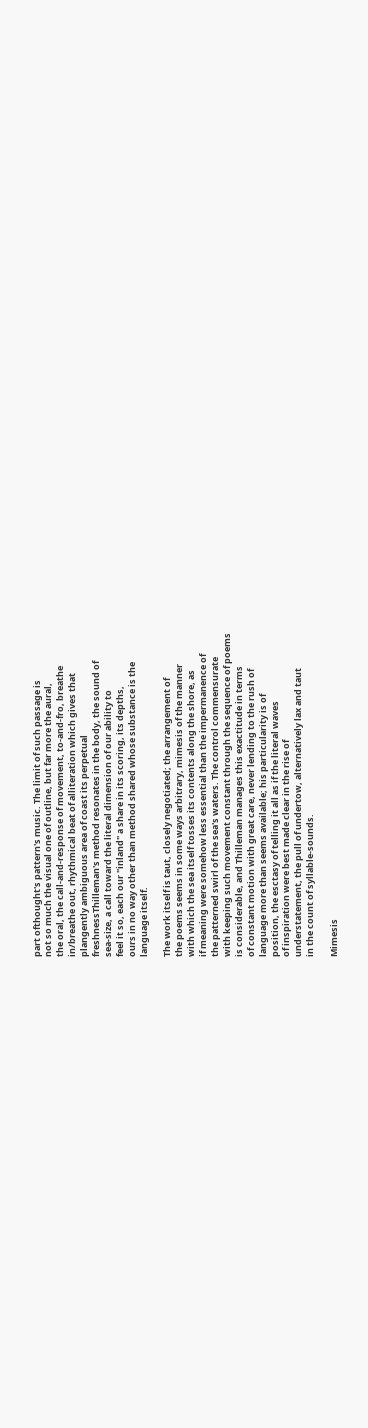part ofthought's pattern's music. The limit of such passage is
not so much the visual one of outline, but far more the aural,
the oral, the call-and-response of movement, to-and-fro, breathe
in/breathe out, rhythmical beat of alliteration which gives that
plangently ambiguous area of coast its perpetual
freshnessThilleman's method resonates in the body, the sound of
sea-size, a call toward the literal dimension of our ability to
feel it so, each our "inland" a share in its scoring, its depths,
ours in no way other than method shared whose substance is the
language itself.

The work itself is taut, closely negotiated; the arrangement of
the poems seems in some ways arbitrary, mimesis of the manner
with which the sea itself tosses its contents along the shore, as
if meaning were somehow less essential than the impermanence of
the patterned swirl of the sea's waters. The control commensurate
with keeping such movement constant through the sequence of poems
is considerable, and Thilleman manages this exactitude in terms
of constant motion with great care, never lending to the rush of
language more than seems available; his particularity is of
position, the esctasy of telling it all as if the literal waves
of inspiration were best made clear in the rise of
understatement, the pull of undertow, alternatively lax and taut
in the count of syllable-sounds.

Mimesis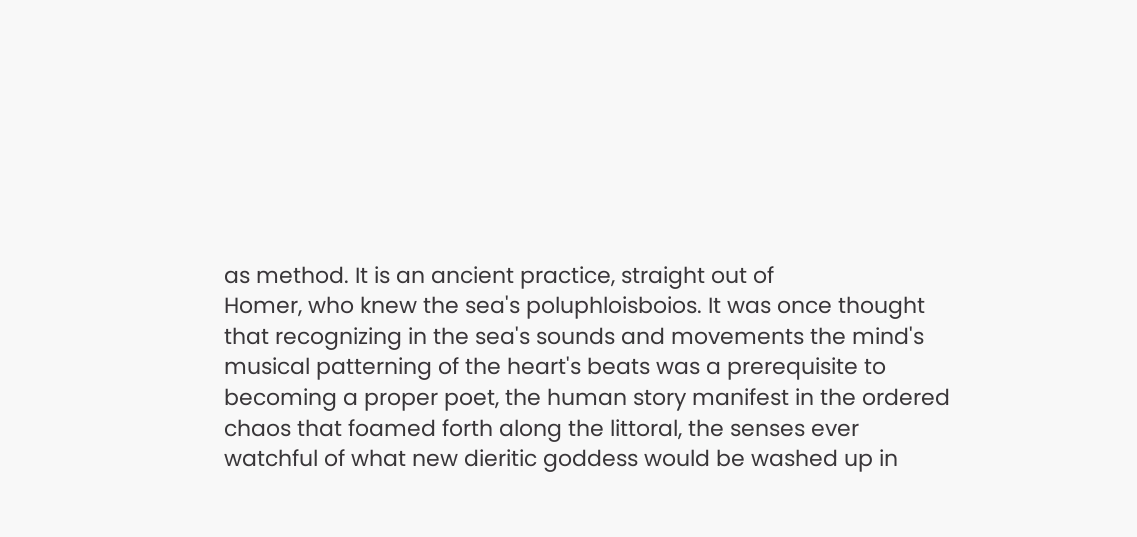as method. It is an ancient practice, straight out of
Homer, who knew the sea's poluphloisboios. It was once thought
that recognizing in the sea's sounds and movements the mind's
musical patterning of the heart's beats was a prerequisite to
becoming a proper poet, the human story manifest in the ordered
chaos that foamed forth along the littoral, the senses ever
watchful of what new dieritic goddess would be washed up in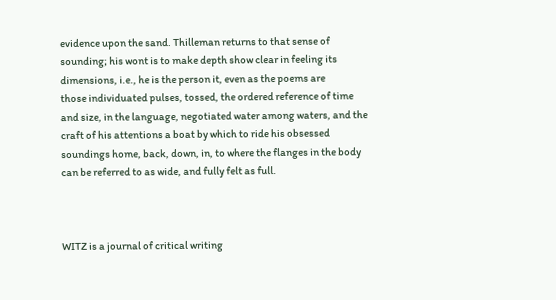evidence upon the sand. Thilleman returns to that sense of
sounding; his wont is to make depth show clear in feeling its
dimensions, i.e., he is the person it, even as the poems are
those individuated pulses, tossed, the ordered reference of time
and size, in the language, negotiated water among waters, and the
craft of his attentions a boat by which to ride his obsessed
soundings home, back, down, in, to where the flanges in the body
can be referred to as wide, and fully felt as full.



WITZ is a journal of critical writing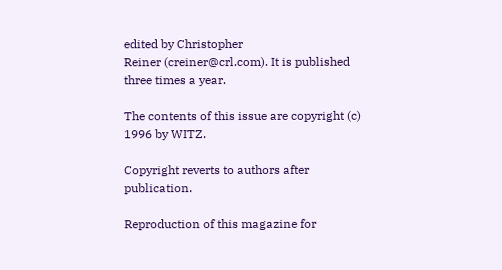edited by Christopher
Reiner (creiner@crl.com). It is published three times a year.

The contents of this issue are copyright (c) 1996 by WITZ.

Copyright reverts to authors after publication.

Reproduction of this magazine for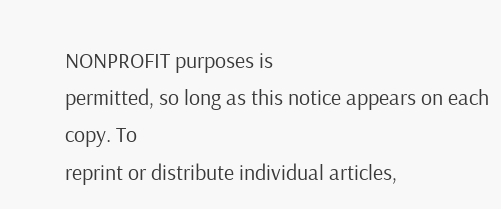NONPROFIT purposes is
permitted, so long as this notice appears on each copy. To
reprint or distribute individual articles,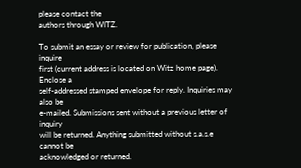please contact the
authors through WITZ.

To submit an essay or review for publication, please inquire
first (current address is located on Witz home page). Enclose a
self-addressed stamped envelope for reply. Inquiries may also be
e-mailed. Submissions sent without a previous letter of inquiry
will be returned. Anything submitted without s.a.s.e cannot be
acknowledged or returned.